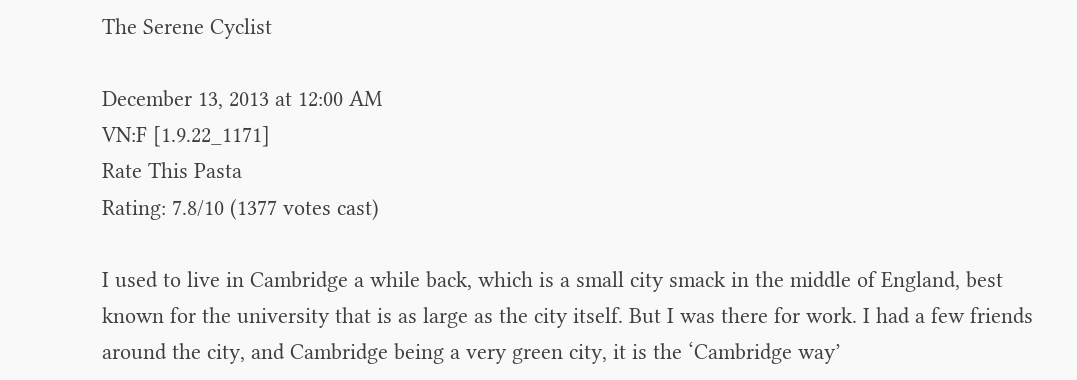The Serene Cyclist

December 13, 2013 at 12:00 AM
VN:F [1.9.22_1171]
Rate This Pasta
Rating: 7.8/10 (1377 votes cast)

I used to live in Cambridge a while back, which is a small city smack in the middle of England, best known for the university that is as large as the city itself. But I was there for work. I had a few friends around the city, and Cambridge being a very green city, it is the ‘Cambridge way’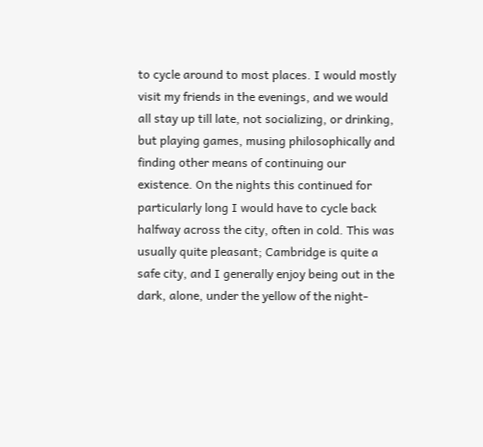to cycle around to most places. I would mostly visit my friends in the evenings, and we would all stay up till late, not socializing, or drinking, but playing games, musing philosophically and finding other means of continuing our existence. On the nights this continued for particularly long I would have to cycle back halfway across the city, often in cold. This was usually quite pleasant; Cambridge is quite a safe city, and I generally enjoy being out in the dark, alone, under the yellow of the night-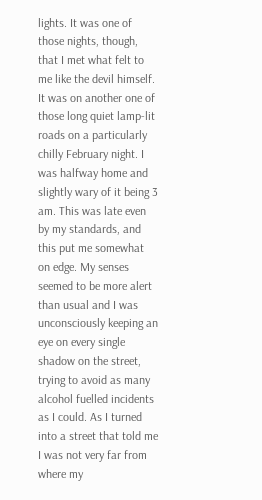lights. It was one of those nights, though, that I met what felt to me like the devil himself.
It was on another one of those long quiet lamp-lit roads on a particularly chilly February night. I was halfway home and slightly wary of it being 3 am. This was late even by my standards, and this put me somewhat on edge. My senses seemed to be more alert than usual and I was unconsciously keeping an eye on every single shadow on the street, trying to avoid as many alcohol fuelled incidents as I could. As I turned into a street that told me I was not very far from where my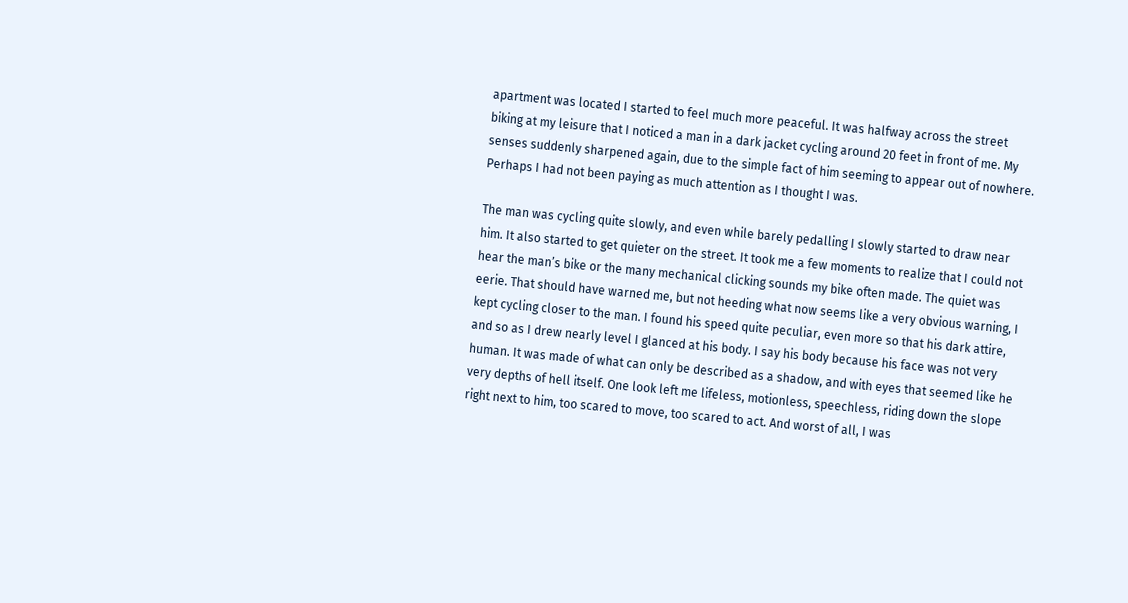apartment was located I started to feel much more peaceful. It was halfway across the street biking at my leisure that I noticed a man in a dark jacket cycling around 20 feet in front of me. My senses suddenly sharpened again, due to the simple fact of him seeming to appear out of nowhere. Perhaps I had not been paying as much attention as I thought I was.

The man was cycling quite slowly, and even while barely pedalling I slowly started to draw near him. It also started to get quieter on the street. It took me a few moments to realize that I could not hear the man’s bike or the many mechanical clicking sounds my bike often made. The quiet was eerie. That should have warned me, but not heeding what now seems like a very obvious warning, I kept cycling closer to the man. I found his speed quite peculiar, even more so that his dark attire, and so as I drew nearly level I glanced at his body. I say his body because his face was not very human. It was made of what can only be described as a shadow, and with eyes that seemed like he very depths of hell itself. One look left me lifeless, motionless, speechless, riding down the slope right next to him, too scared to move, too scared to act. And worst of all, I was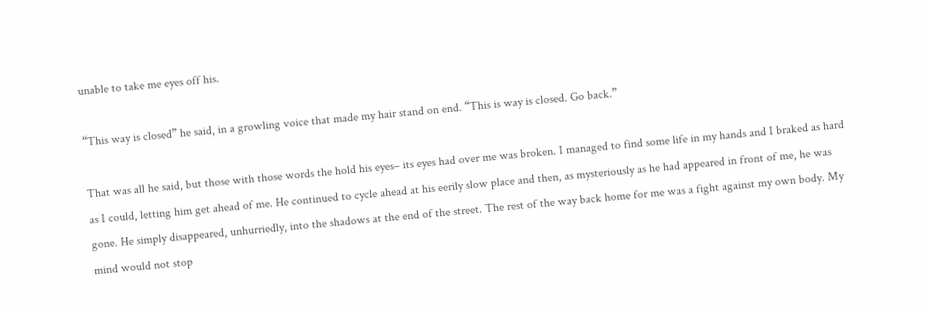unable to take me eyes off his.

“This way is closed” he said, in a growling voice that made my hair stand on end. “This is way is closed. Go back.”

That was all he said, but those with those words the hold his eyes– its eyes had over me was broken. I managed to find some life in my hands and I braked as hard as I could, letting him get ahead of me. He continued to cycle ahead at his eerily slow place and then, as mysteriously as he had appeared in front of me, he was gone. He simply disappeared, unhurriedly, into the shadows at the end of the street. The rest of the way back home for me was a fight against my own body. My mind would not stop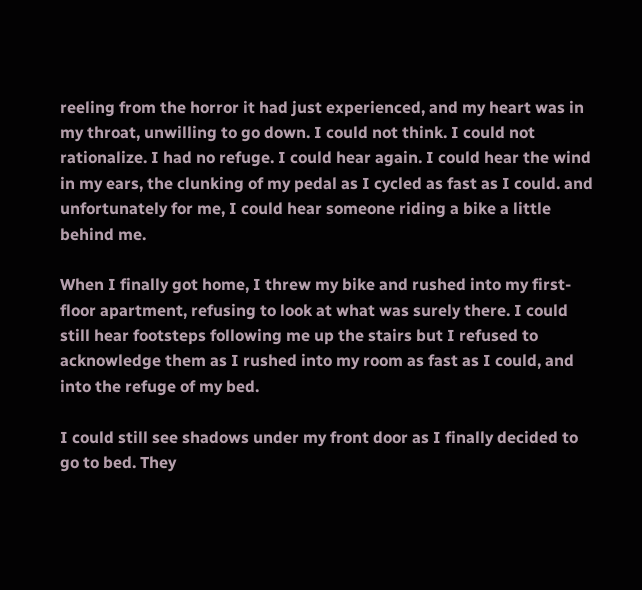reeling from the horror it had just experienced, and my heart was in my throat, unwilling to go down. I could not think. I could not rationalize. I had no refuge. I could hear again. I could hear the wind in my ears, the clunking of my pedal as I cycled as fast as I could. and unfortunately for me, I could hear someone riding a bike a little behind me.

When I finally got home, I threw my bike and rushed into my first-floor apartment, refusing to look at what was surely there. I could still hear footsteps following me up the stairs but I refused to acknowledge them as I rushed into my room as fast as I could, and into the refuge of my bed.

I could still see shadows under my front door as I finally decided to go to bed. They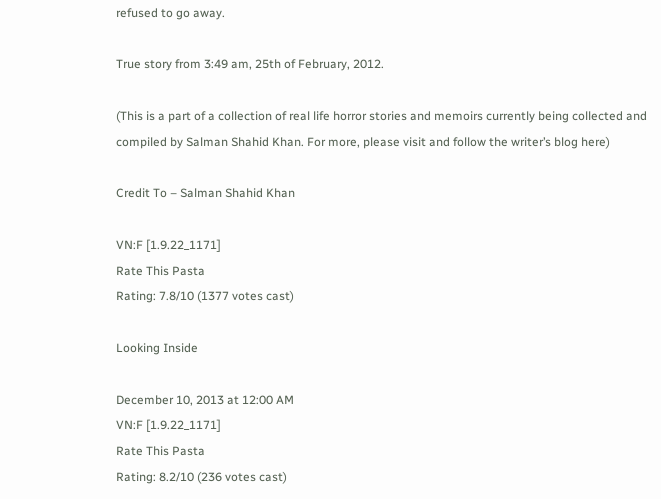refused to go away.

True story from 3:49 am, 25th of February, 2012.

(This is a part of a collection of real life horror stories and memoirs currently being collected and compiled by Salman Shahid Khan. For more, please visit and follow the writer’s blog here)

Credit To – Salman Shahid Khan

VN:F [1.9.22_1171]
Rate This Pasta
Rating: 7.8/10 (1377 votes cast)

Looking Inside

December 10, 2013 at 12:00 AM
VN:F [1.9.22_1171]
Rate This Pasta
Rating: 8.2/10 (236 votes cast)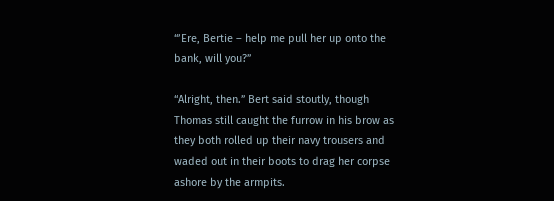“’Ere, Bertie – help me pull her up onto the bank, will you?”

“Alright, then.” Bert said stoutly, though Thomas still caught the furrow in his brow as they both rolled up their navy trousers and waded out in their boots to drag her corpse ashore by the armpits.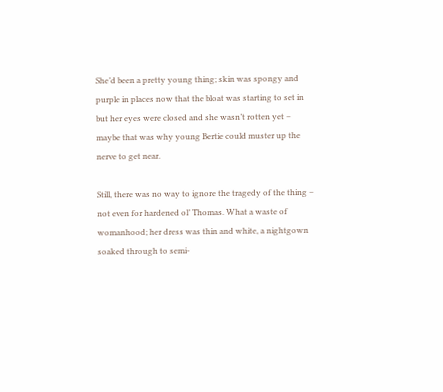She’d been a pretty young thing; skin was spongy and purple in places now that the bloat was starting to set in but her eyes were closed and she wasn’t rotten yet – maybe that was why young Bertie could muster up the nerve to get near.

Still, there was no way to ignore the tragedy of the thing – not even for hardened ol’ Thomas. What a waste of womanhood; her dress was thin and white, a nightgown soaked through to semi-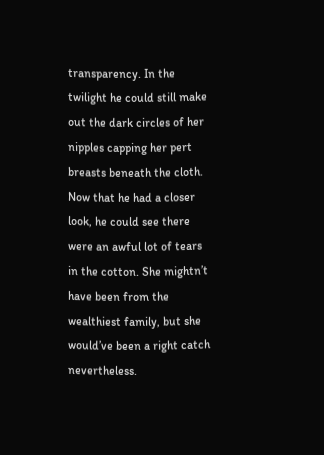transparency. In the twilight he could still make out the dark circles of her nipples capping her pert breasts beneath the cloth. Now that he had a closer look, he could see there were an awful lot of tears in the cotton. She mightn’t have been from the wealthiest family, but she would’ve been a right catch nevertheless.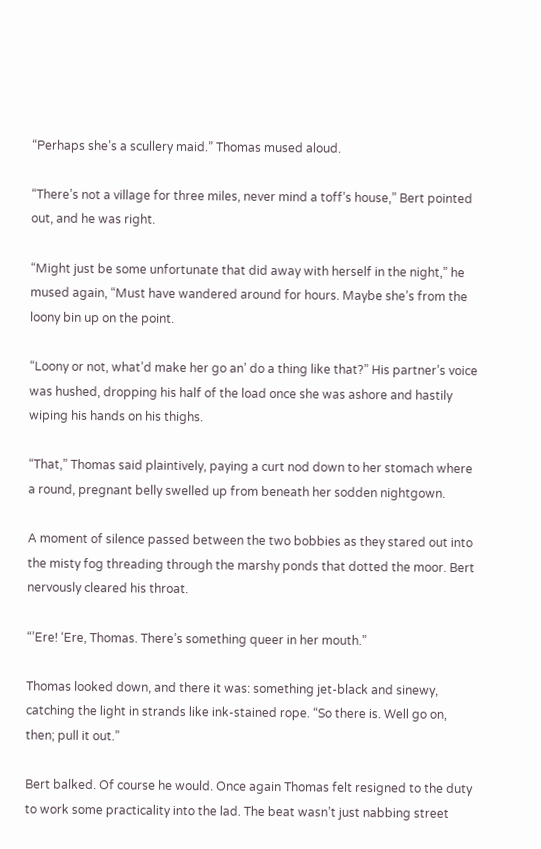“Perhaps she’s a scullery maid.” Thomas mused aloud.

“There’s not a village for three miles, never mind a toff’s house,” Bert pointed out, and he was right.

“Might just be some unfortunate that did away with herself in the night,” he mused again, “Must have wandered around for hours. Maybe she’s from the loony bin up on the point.

“Loony or not, what’d make her go an’ do a thing like that?” His partner’s voice was hushed, dropping his half of the load once she was ashore and hastily wiping his hands on his thighs.

“That,” Thomas said plaintively, paying a curt nod down to her stomach where a round, pregnant belly swelled up from beneath her sodden nightgown.

A moment of silence passed between the two bobbies as they stared out into the misty fog threading through the marshy ponds that dotted the moor. Bert nervously cleared his throat.

“’Ere! ‘Ere, Thomas. There’s something queer in her mouth.”

Thomas looked down, and there it was: something jet-black and sinewy, catching the light in strands like ink-stained rope. “So there is. Well go on, then; pull it out.”

Bert balked. Of course he would. Once again Thomas felt resigned to the duty to work some practicality into the lad. The beat wasn’t just nabbing street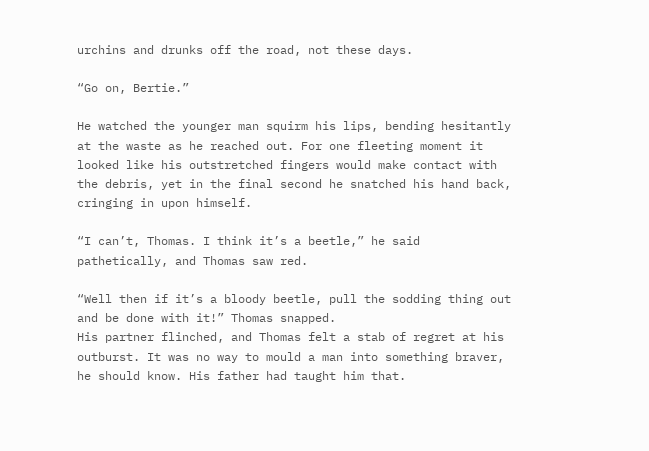urchins and drunks off the road, not these days.

“Go on, Bertie.”

He watched the younger man squirm his lips, bending hesitantly at the waste as he reached out. For one fleeting moment it looked like his outstretched fingers would make contact with the debris, yet in the final second he snatched his hand back, cringing in upon himself.

“I can’t, Thomas. I think it’s a beetle,” he said pathetically, and Thomas saw red.

“Well then if it’s a bloody beetle, pull the sodding thing out and be done with it!” Thomas snapped.
His partner flinched, and Thomas felt a stab of regret at his outburst. It was no way to mould a man into something braver, he should know. His father had taught him that.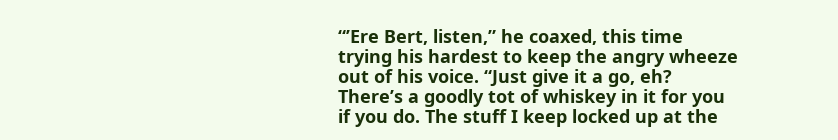“’Ere Bert, listen,” he coaxed, this time trying his hardest to keep the angry wheeze out of his voice. “Just give it a go, eh? There’s a goodly tot of whiskey in it for you if you do. The stuff I keep locked up at the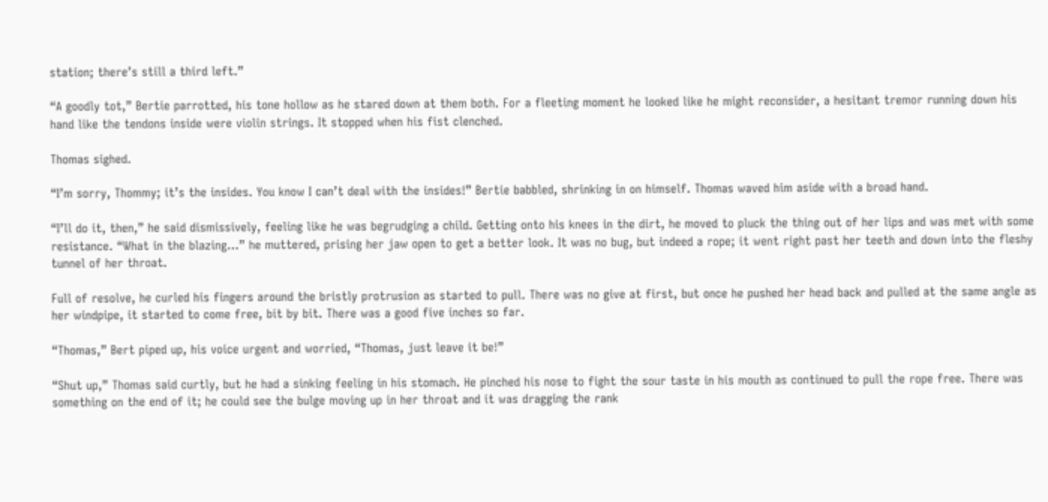station; there’s still a third left.”

“A goodly tot,” Bertie parrotted, his tone hollow as he stared down at them both. For a fleeting moment he looked like he might reconsider, a hesitant tremor running down his hand like the tendons inside were violin strings. It stopped when his fist clenched.

Thomas sighed.

“I’m sorry, Thommy; it’s the insides. You know I can’t deal with the insides!” Bertie babbled, shrinking in on himself. Thomas waved him aside with a broad hand.

“I’ll do it, then,” he said dismissively, feeling like he was begrudging a child. Getting onto his knees in the dirt, he moved to pluck the thing out of her lips and was met with some resistance. “What in the blazing…” he muttered, prising her jaw open to get a better look. It was no bug, but indeed a rope; it went right past her teeth and down into the fleshy tunnel of her throat.

Full of resolve, he curled his fingers around the bristly protrusion as started to pull. There was no give at first, but once he pushed her head back and pulled at the same angle as her windpipe, it started to come free, bit by bit. There was a good five inches so far.

“Thomas,” Bert piped up, his voice urgent and worried, “Thomas, just leave it be!”

“Shut up,” Thomas said curtly, but he had a sinking feeling in his stomach. He pinched his nose to fight the sour taste in his mouth as continued to pull the rope free. There was something on the end of it; he could see the bulge moving up in her throat and it was dragging the rank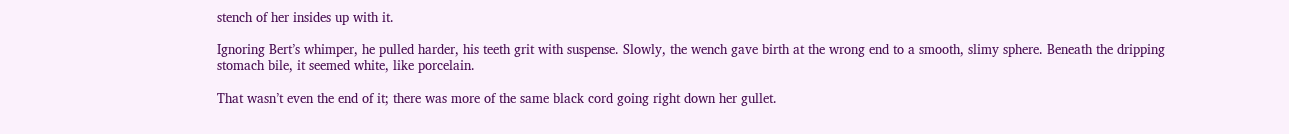stench of her insides up with it.

Ignoring Bert’s whimper, he pulled harder, his teeth grit with suspense. Slowly, the wench gave birth at the wrong end to a smooth, slimy sphere. Beneath the dripping stomach bile, it seemed white, like porcelain.

That wasn’t even the end of it; there was more of the same black cord going right down her gullet.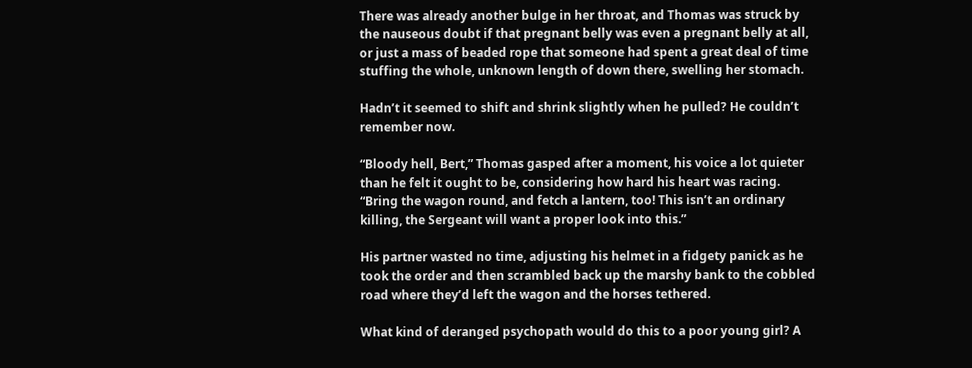There was already another bulge in her throat, and Thomas was struck by the nauseous doubt if that pregnant belly was even a pregnant belly at all, or just a mass of beaded rope that someone had spent a great deal of time stuffing the whole, unknown length of down there, swelling her stomach.

Hadn’t it seemed to shift and shrink slightly when he pulled? He couldn’t remember now.

“Bloody hell, Bert,” Thomas gasped after a moment, his voice a lot quieter than he felt it ought to be, considering how hard his heart was racing. “Bring the wagon round, and fetch a lantern, too! This isn’t an ordinary killing, the Sergeant will want a proper look into this.”

His partner wasted no time, adjusting his helmet in a fidgety panick as he took the order and then scrambled back up the marshy bank to the cobbled road where they’d left the wagon and the horses tethered.

What kind of deranged psychopath would do this to a poor young girl? A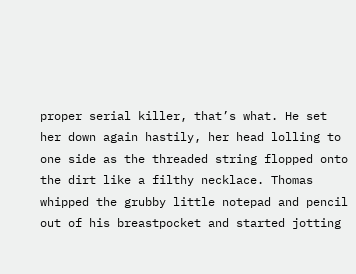proper serial killer, that’s what. He set her down again hastily, her head lolling to one side as the threaded string flopped onto the dirt like a filthy necklace. Thomas whipped the grubby little notepad and pencil out of his breastpocket and started jotting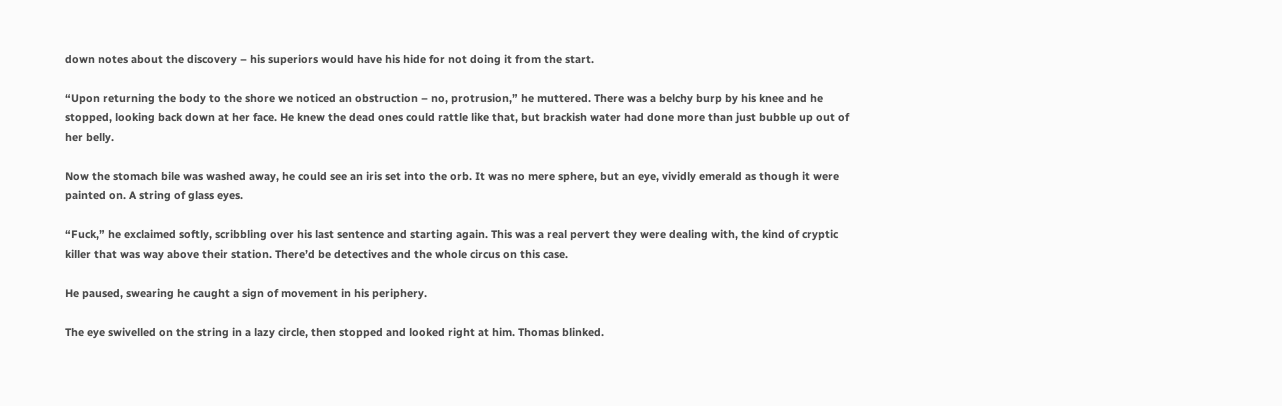down notes about the discovery – his superiors would have his hide for not doing it from the start.

“Upon returning the body to the shore we noticed an obstruction – no, protrusion,” he muttered. There was a belchy burp by his knee and he stopped, looking back down at her face. He knew the dead ones could rattle like that, but brackish water had done more than just bubble up out of her belly.

Now the stomach bile was washed away, he could see an iris set into the orb. It was no mere sphere, but an eye, vividly emerald as though it were painted on. A string of glass eyes.

“Fuck,” he exclaimed softly, scribbling over his last sentence and starting again. This was a real pervert they were dealing with, the kind of cryptic killer that was way above their station. There’d be detectives and the whole circus on this case.

He paused, swearing he caught a sign of movement in his periphery.

The eye swivelled on the string in a lazy circle, then stopped and looked right at him. Thomas blinked.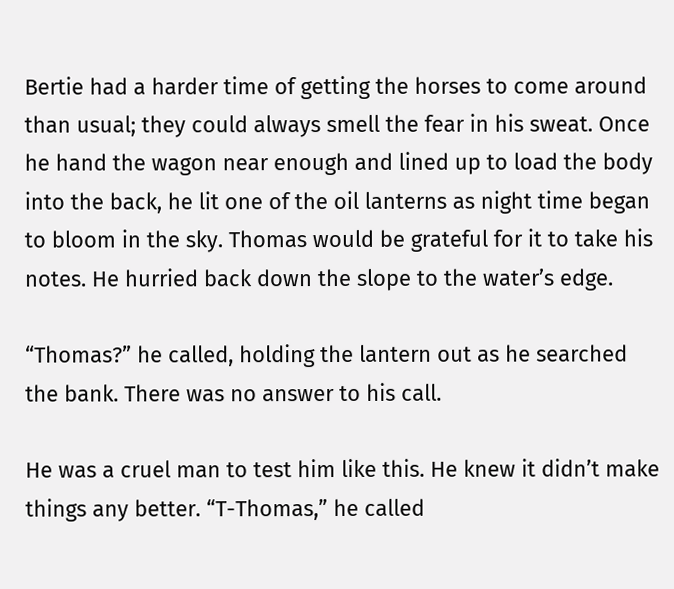Bertie had a harder time of getting the horses to come around than usual; they could always smell the fear in his sweat. Once he hand the wagon near enough and lined up to load the body into the back, he lit one of the oil lanterns as night time began to bloom in the sky. Thomas would be grateful for it to take his notes. He hurried back down the slope to the water’s edge.

“Thomas?” he called, holding the lantern out as he searched the bank. There was no answer to his call.

He was a cruel man to test him like this. He knew it didn’t make things any better. “T-Thomas,” he called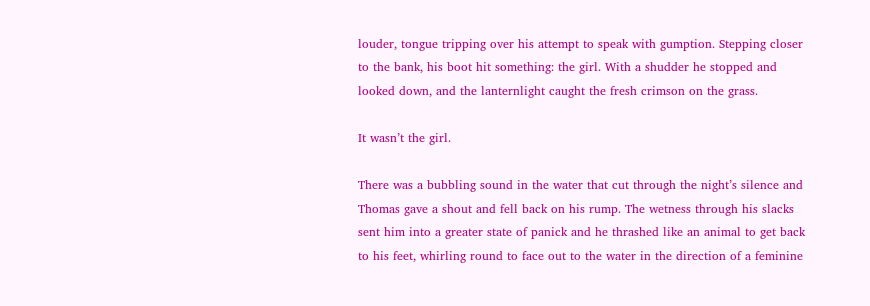louder, tongue tripping over his attempt to speak with gumption. Stepping closer to the bank, his boot hit something: the girl. With a shudder he stopped and looked down, and the lanternlight caught the fresh crimson on the grass.

It wasn’t the girl.

There was a bubbling sound in the water that cut through the night’s silence and Thomas gave a shout and fell back on his rump. The wetness through his slacks sent him into a greater state of panick and he thrashed like an animal to get back to his feet, whirling round to face out to the water in the direction of a feminine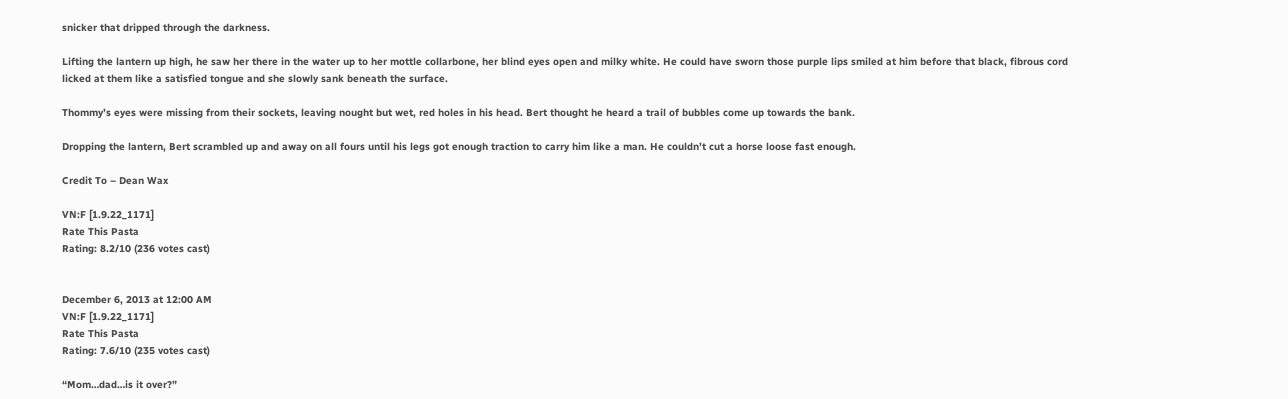snicker that dripped through the darkness.

Lifting the lantern up high, he saw her there in the water up to her mottle collarbone, her blind eyes open and milky white. He could have sworn those purple lips smiled at him before that black, fibrous cord licked at them like a satisfied tongue and she slowly sank beneath the surface.

Thommy’s eyes were missing from their sockets, leaving nought but wet, red holes in his head. Bert thought he heard a trail of bubbles come up towards the bank.

Dropping the lantern, Bert scrambled up and away on all fours until his legs got enough traction to carry him like a man. He couldn’t cut a horse loose fast enough.

Credit To – Dean Wax

VN:F [1.9.22_1171]
Rate This Pasta
Rating: 8.2/10 (236 votes cast)


December 6, 2013 at 12:00 AM
VN:F [1.9.22_1171]
Rate This Pasta
Rating: 7.6/10 (235 votes cast)

“Mom…dad…is it over?”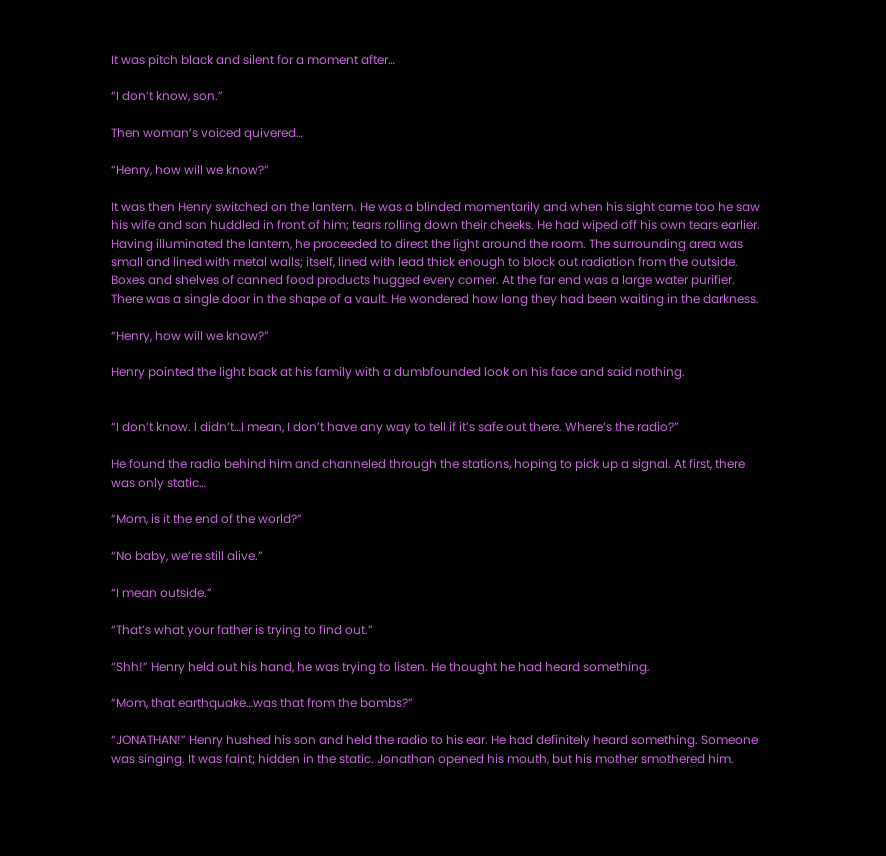It was pitch black and silent for a moment after…

“I don’t know, son.”

Then woman’s voiced quivered…

“Henry, how will we know?”

It was then Henry switched on the lantern. He was a blinded momentarily and when his sight came too he saw his wife and son huddled in front of him; tears rolling down their cheeks. He had wiped off his own tears earlier. Having illuminated the lantern, he proceeded to direct the light around the room. The surrounding area was small and lined with metal walls; itself, lined with lead thick enough to block out radiation from the outside. Boxes and shelves of canned food products hugged every corner. At the far end was a large water purifier. There was a single door in the shape of a vault. He wondered how long they had been waiting in the darkness.

“Henry, how will we know?”

Henry pointed the light back at his family with a dumbfounded look on his face and said nothing.


“I don’t know. I didn’t…I mean, I don’t have any way to tell if it’s safe out there. Where’s the radio?”

He found the radio behind him and channeled through the stations, hoping to pick up a signal. At first, there was only static…

“Mom, is it the end of the world?”

“No baby, we’re still alive.”

“I mean outside.”

“That’s what your father is trying to find out.”

“Shh!” Henry held out his hand, he was trying to listen. He thought he had heard something.

“Mom, that earthquake…was that from the bombs?”

“JONATHAN!” Henry hushed his son and held the radio to his ear. He had definitely heard something. Someone was singing. It was faint; hidden in the static. Jonathan opened his mouth, but his mother smothered him.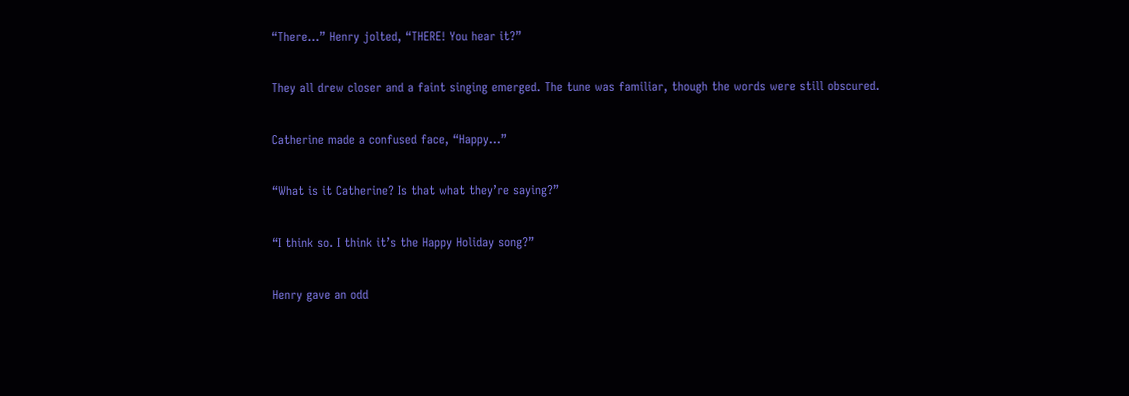“There…” Henry jolted, “THERE! You hear it?”

They all drew closer and a faint singing emerged. The tune was familiar, though the words were still obscured.

Catherine made a confused face, “Happy…”

“What is it Catherine? Is that what they’re saying?”

“I think so. I think it’s the Happy Holiday song?”

Henry gave an odd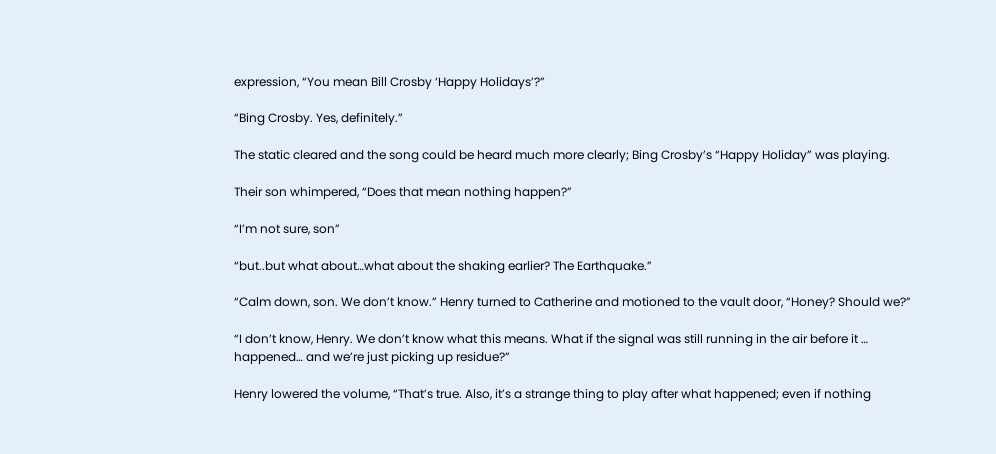expression, “You mean Bill Crosby ‘Happy Holidays’?”

“Bing Crosby. Yes, definitely.”

The static cleared and the song could be heard much more clearly; Bing Crosby’s “Happy Holiday” was playing.

Their son whimpered, “Does that mean nothing happen?”

“I’m not sure, son”

“but..but what about…what about the shaking earlier? The Earthquake.”

“Calm down, son. We don’t know.” Henry turned to Catherine and motioned to the vault door, “Honey? Should we?”

“I don’t know, Henry. We don’t know what this means. What if the signal was still running in the air before it … happened… and we’re just picking up residue?”

Henry lowered the volume, “That’s true. Also, it’s a strange thing to play after what happened; even if nothing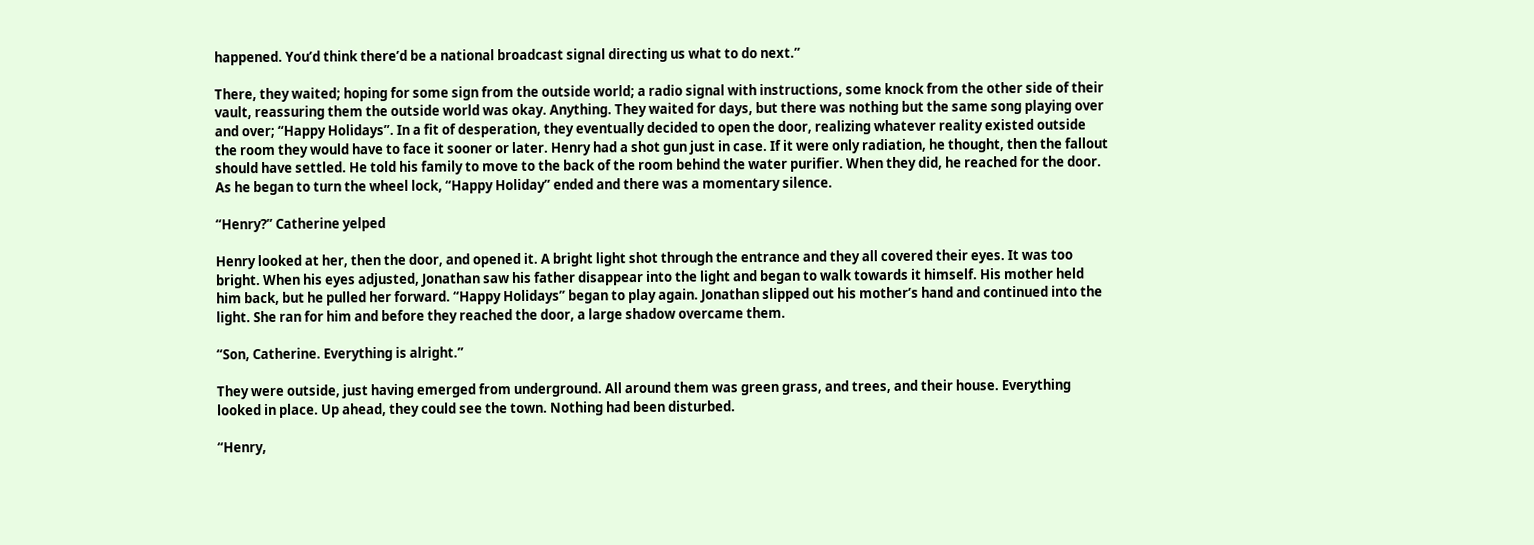happened. You’d think there’d be a national broadcast signal directing us what to do next.”

There, they waited; hoping for some sign from the outside world; a radio signal with instructions, some knock from the other side of their vault, reassuring them the outside world was okay. Anything. They waited for days, but there was nothing but the same song playing over and over; “Happy Holidays”. In a fit of desperation, they eventually decided to open the door, realizing whatever reality existed outside the room they would have to face it sooner or later. Henry had a shot gun just in case. If it were only radiation, he thought, then the fallout should have settled. He told his family to move to the back of the room behind the water purifier. When they did, he reached for the door. As he began to turn the wheel lock, “Happy Holiday” ended and there was a momentary silence.

“Henry?” Catherine yelped

Henry looked at her, then the door, and opened it. A bright light shot through the entrance and they all covered their eyes. It was too bright. When his eyes adjusted, Jonathan saw his father disappear into the light and began to walk towards it himself. His mother held him back, but he pulled her forward. “Happy Holidays” began to play again. Jonathan slipped out his mother’s hand and continued into the light. She ran for him and before they reached the door, a large shadow overcame them.

“Son, Catherine. Everything is alright.”

They were outside, just having emerged from underground. All around them was green grass, and trees, and their house. Everything looked in place. Up ahead, they could see the town. Nothing had been disturbed.

“Henry,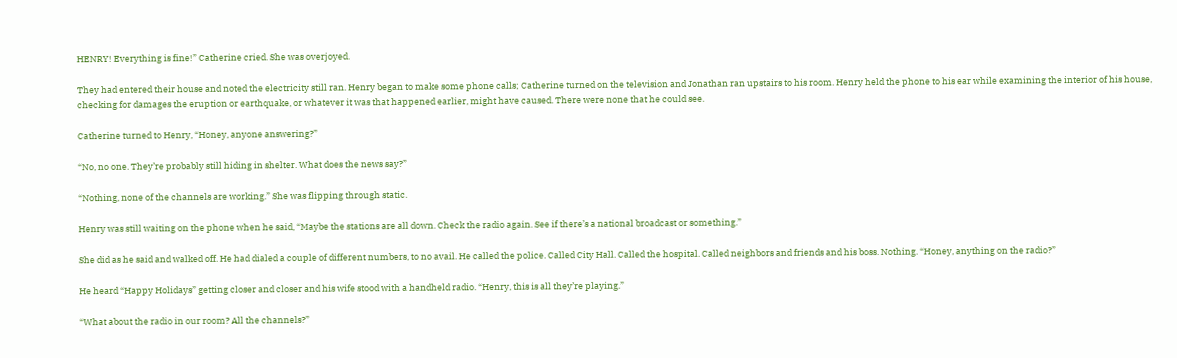HENRY! Everything is fine!” Catherine cried. She was overjoyed.

They had entered their house and noted the electricity still ran. Henry began to make some phone calls; Catherine turned on the television and Jonathan ran upstairs to his room. Henry held the phone to his ear while examining the interior of his house, checking for damages the eruption or earthquake, or whatever it was that happened earlier, might have caused. There were none that he could see.

Catherine turned to Henry, “Honey, anyone answering?”

“No, no one. They’re probably still hiding in shelter. What does the news say?”

“Nothing, none of the channels are working.” She was flipping through static.

Henry was still waiting on the phone when he said, “Maybe the stations are all down. Check the radio again. See if there’s a national broadcast or something.”

She did as he said and walked off. He had dialed a couple of different numbers, to no avail. He called the police. Called City Hall. Called the hospital. Called neighbors and friends and his boss. Nothing. “Honey, anything on the radio?”

He heard “Happy Holidays” getting closer and closer and his wife stood with a handheld radio. “Henry, this is all they’re playing.”

“What about the radio in our room? All the channels?”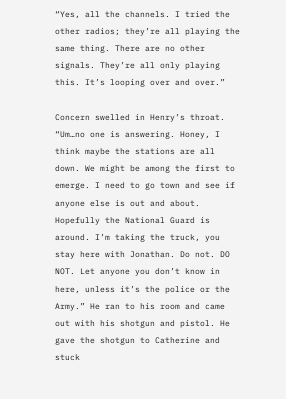“Yes, all the channels. I tried the other radios; they’re all playing the same thing. There are no other signals. They’re all only playing this. It’s looping over and over.”

Concern swelled in Henry’s throat. “Um…no one is answering. Honey, I think maybe the stations are all down. We might be among the first to emerge. I need to go town and see if anyone else is out and about. Hopefully the National Guard is around. I’m taking the truck, you stay here with Jonathan. Do not. DO NOT. Let anyone you don’t know in here, unless it’s the police or the Army.” He ran to his room and came out with his shotgun and pistol. He gave the shotgun to Catherine and stuck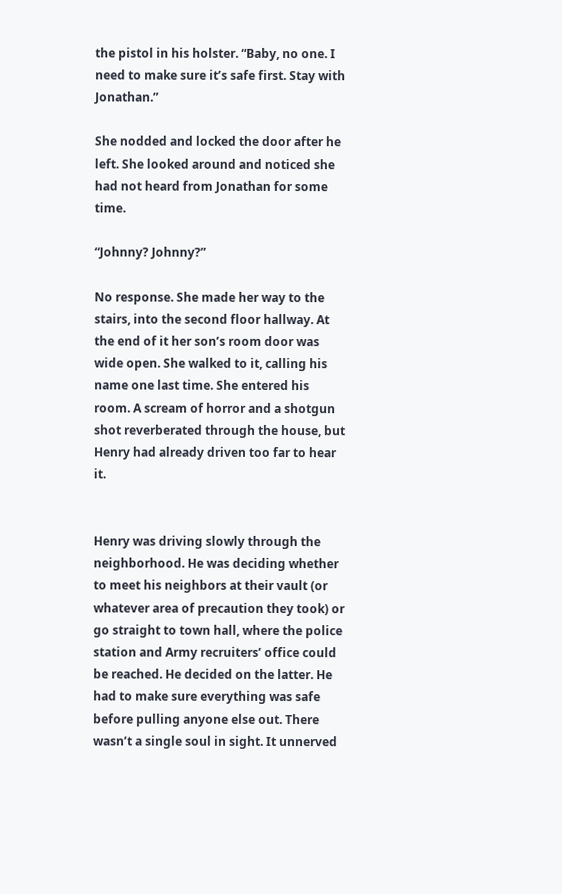the pistol in his holster. “Baby, no one. I need to make sure it’s safe first. Stay with Jonathan.”

She nodded and locked the door after he left. She looked around and noticed she had not heard from Jonathan for some time.

“Johnny? Johnny?”

No response. She made her way to the stairs, into the second floor hallway. At the end of it her son’s room door was wide open. She walked to it, calling his name one last time. She entered his room. A scream of horror and a shotgun shot reverberated through the house, but Henry had already driven too far to hear it.


Henry was driving slowly through the neighborhood. He was deciding whether to meet his neighbors at their vault (or whatever area of precaution they took) or go straight to town hall, where the police station and Army recruiters’ office could be reached. He decided on the latter. He had to make sure everything was safe before pulling anyone else out. There wasn’t a single soul in sight. It unnerved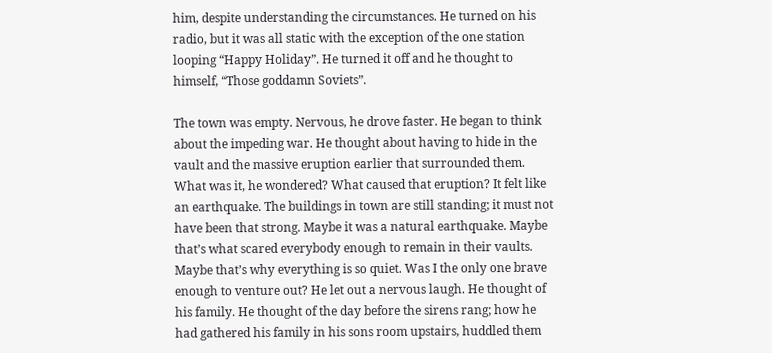him, despite understanding the circumstances. He turned on his radio, but it was all static with the exception of the one station looping “Happy Holiday”. He turned it off and he thought to himself, “Those goddamn Soviets”.

The town was empty. Nervous, he drove faster. He began to think about the impeding war. He thought about having to hide in the vault and the massive eruption earlier that surrounded them. What was it, he wondered? What caused that eruption? It felt like an earthquake. The buildings in town are still standing; it must not have been that strong. Maybe it was a natural earthquake. Maybe that’s what scared everybody enough to remain in their vaults. Maybe that’s why everything is so quiet. Was I the only one brave enough to venture out? He let out a nervous laugh. He thought of his family. He thought of the day before the sirens rang; how he had gathered his family in his sons room upstairs, huddled them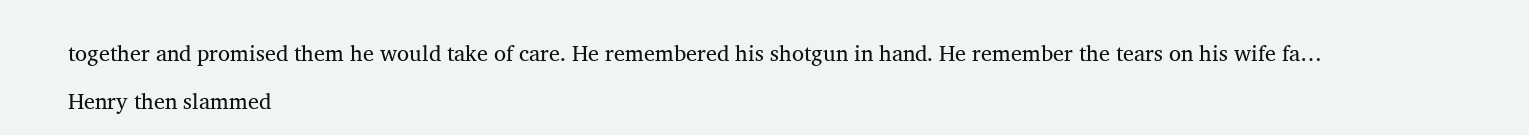together and promised them he would take of care. He remembered his shotgun in hand. He remember the tears on his wife fa…

Henry then slammed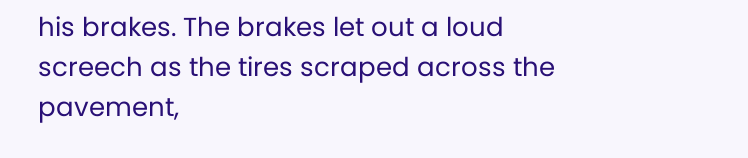his brakes. The brakes let out a loud screech as the tires scraped across the pavement,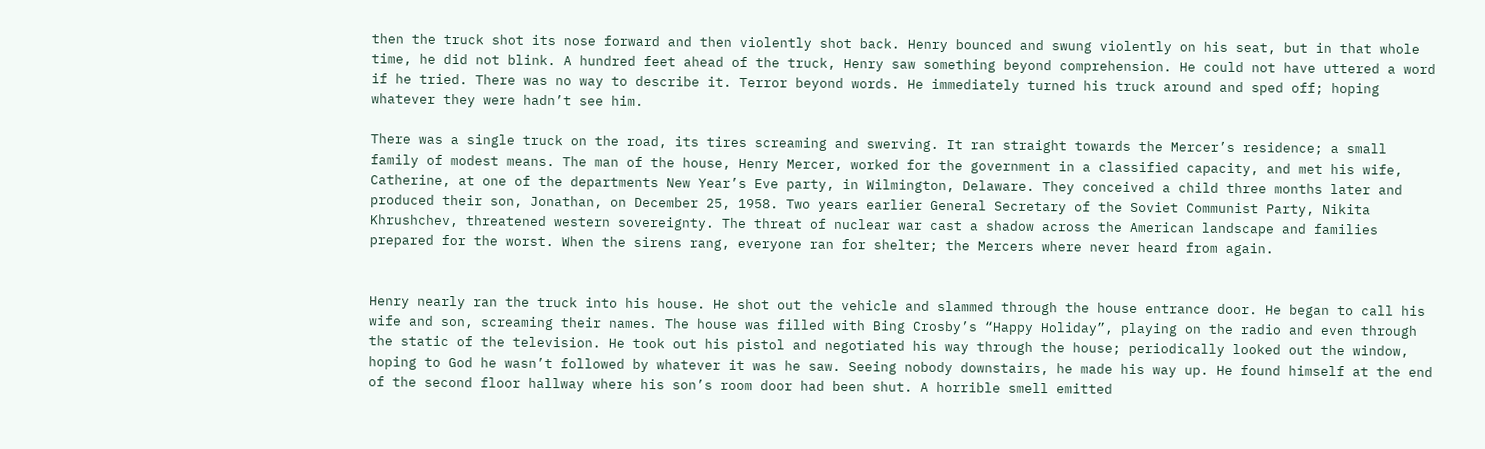then the truck shot its nose forward and then violently shot back. Henry bounced and swung violently on his seat, but in that whole time, he did not blink. A hundred feet ahead of the truck, Henry saw something beyond comprehension. He could not have uttered a word if he tried. There was no way to describe it. Terror beyond words. He immediately turned his truck around and sped off; hoping whatever they were hadn’t see him.

There was a single truck on the road, its tires screaming and swerving. It ran straight towards the Mercer’s residence; a small family of modest means. The man of the house, Henry Mercer, worked for the government in a classified capacity, and met his wife, Catherine, at one of the departments New Year’s Eve party, in Wilmington, Delaware. They conceived a child three months later and produced their son, Jonathan, on December 25, 1958. Two years earlier General Secretary of the Soviet Communist Party, Nikita Khrushchev, threatened western sovereignty. The threat of nuclear war cast a shadow across the American landscape and families prepared for the worst. When the sirens rang, everyone ran for shelter; the Mercers where never heard from again.


Henry nearly ran the truck into his house. He shot out the vehicle and slammed through the house entrance door. He began to call his wife and son, screaming their names. The house was filled with Bing Crosby’s “Happy Holiday”, playing on the radio and even through the static of the television. He took out his pistol and negotiated his way through the house; periodically looked out the window, hoping to God he wasn’t followed by whatever it was he saw. Seeing nobody downstairs, he made his way up. He found himself at the end of the second floor hallway where his son’s room door had been shut. A horrible smell emitted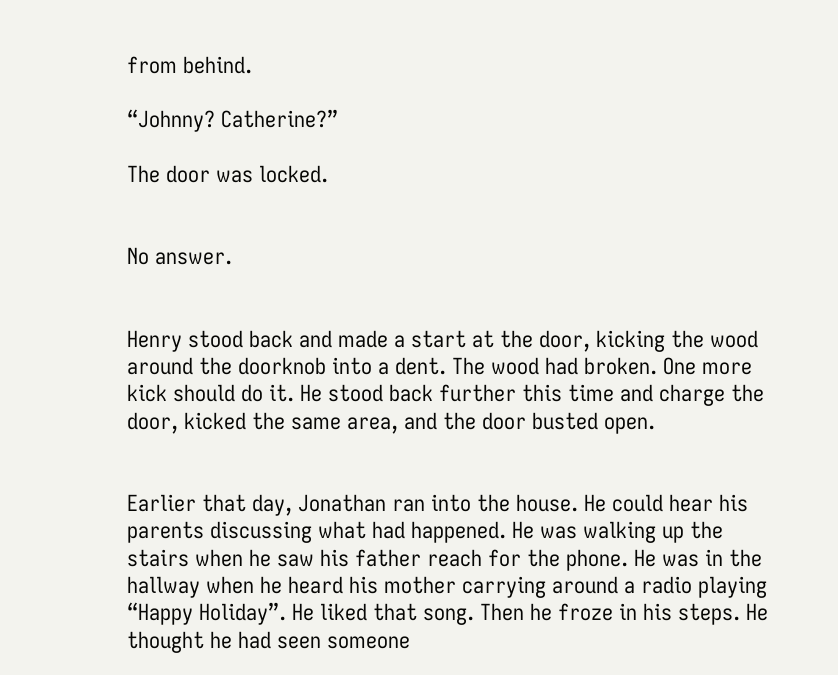from behind.

“Johnny? Catherine?”

The door was locked.


No answer.


Henry stood back and made a start at the door, kicking the wood around the doorknob into a dent. The wood had broken. One more kick should do it. He stood back further this time and charge the door, kicked the same area, and the door busted open.


Earlier that day, Jonathan ran into the house. He could hear his parents discussing what had happened. He was walking up the stairs when he saw his father reach for the phone. He was in the hallway when he heard his mother carrying around a radio playing “Happy Holiday”. He liked that song. Then he froze in his steps. He thought he had seen someone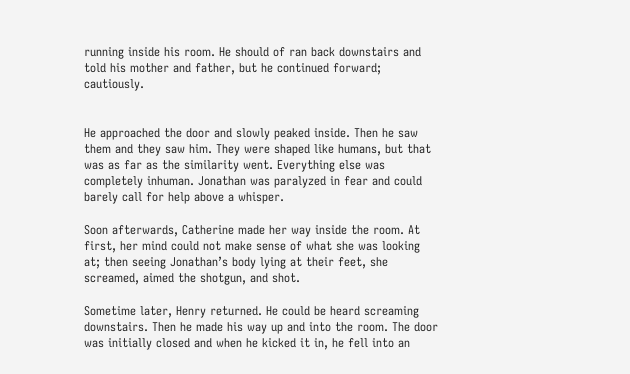running inside his room. He should of ran back downstairs and told his mother and father, but he continued forward; cautiously.


He approached the door and slowly peaked inside. Then he saw them and they saw him. They were shaped like humans, but that was as far as the similarity went. Everything else was completely inhuman. Jonathan was paralyzed in fear and could barely call for help above a whisper.

Soon afterwards, Catherine made her way inside the room. At first, her mind could not make sense of what she was looking at; then seeing Jonathan’s body lying at their feet, she screamed, aimed the shotgun, and shot.

Sometime later, Henry returned. He could be heard screaming downstairs. Then he made his way up and into the room. The door was initially closed and when he kicked it in, he fell into an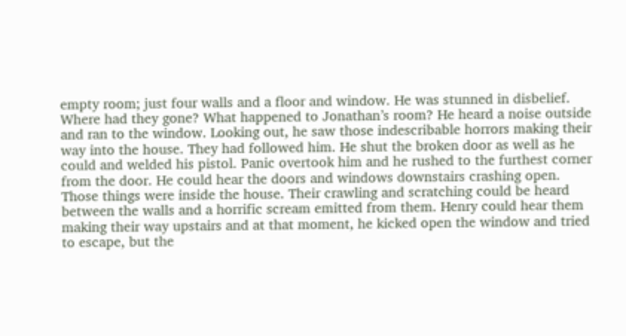empty room; just four walls and a floor and window. He was stunned in disbelief. Where had they gone? What happened to Jonathan’s room? He heard a noise outside and ran to the window. Looking out, he saw those indescribable horrors making their way into the house. They had followed him. He shut the broken door as well as he could and welded his pistol. Panic overtook him and he rushed to the furthest corner from the door. He could hear the doors and windows downstairs crashing open. Those things were inside the house. Their crawling and scratching could be heard between the walls and a horrific scream emitted from them. Henry could hear them making their way upstairs and at that moment, he kicked open the window and tried to escape, but the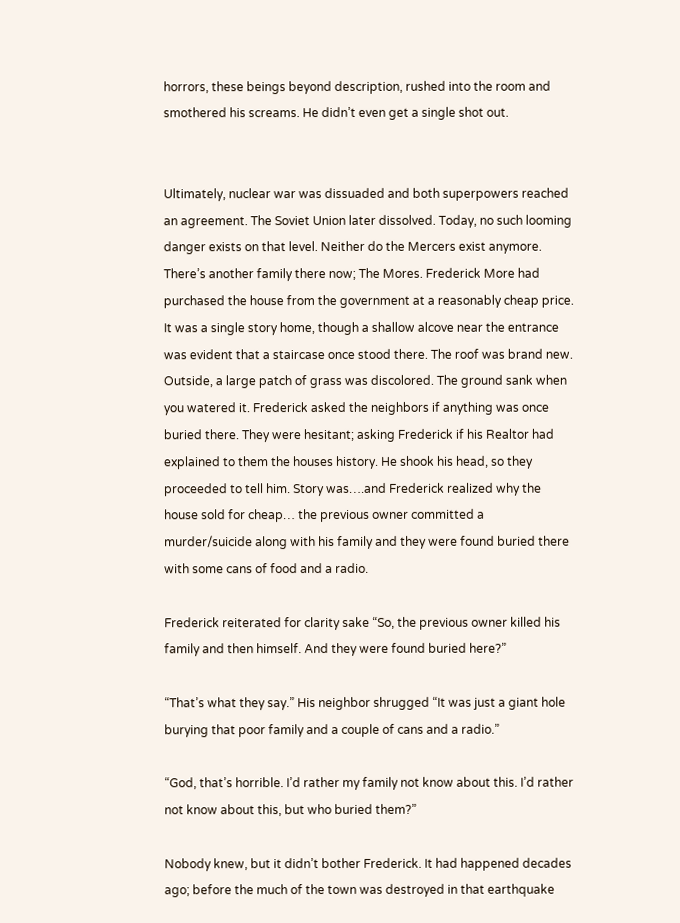horrors, these beings beyond description, rushed into the room and smothered his screams. He didn’t even get a single shot out.


Ultimately, nuclear war was dissuaded and both superpowers reached an agreement. The Soviet Union later dissolved. Today, no such looming danger exists on that level. Neither do the Mercers exist anymore. There’s another family there now; The Mores. Frederick More had purchased the house from the government at a reasonably cheap price. It was a single story home, though a shallow alcove near the entrance was evident that a staircase once stood there. The roof was brand new. Outside, a large patch of grass was discolored. The ground sank when you watered it. Frederick asked the neighbors if anything was once buried there. They were hesitant; asking Frederick if his Realtor had explained to them the houses history. He shook his head, so they proceeded to tell him. Story was….and Frederick realized why the house sold for cheap… the previous owner committed a murder/suicide along with his family and they were found buried there with some cans of food and a radio.

Frederick reiterated for clarity sake “So, the previous owner killed his family and then himself. And they were found buried here?”

“That’s what they say.” His neighbor shrugged “It was just a giant hole burying that poor family and a couple of cans and a radio.”

“God, that’s horrible. I’d rather my family not know about this. I’d rather not know about this, but who buried them?”

Nobody knew, but it didn’t bother Frederick. It had happened decades ago; before the much of the town was destroyed in that earthquake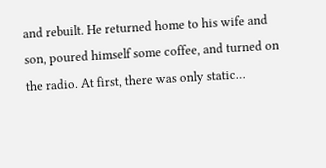and rebuilt. He returned home to his wife and son, poured himself some coffee, and turned on the radio. At first, there was only static…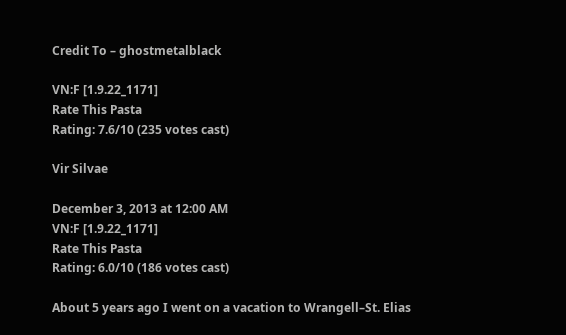Credit To – ghostmetalblack

VN:F [1.9.22_1171]
Rate This Pasta
Rating: 7.6/10 (235 votes cast)

Vir Silvae

December 3, 2013 at 12:00 AM
VN:F [1.9.22_1171]
Rate This Pasta
Rating: 6.0/10 (186 votes cast)

About 5 years ago I went on a vacation to Wrangell–St. Elias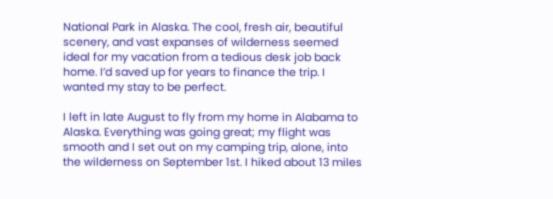National Park in Alaska. The cool, fresh air, beautiful scenery, and vast expanses of wilderness seemed ideal for my vacation from a tedious desk job back home. I’d saved up for years to finance the trip. I wanted my stay to be perfect.

I left in late August to fly from my home in Alabama to Alaska. Everything was going great; my flight was smooth and I set out on my camping trip, alone, into the wilderness on September 1st. I hiked about 13 miles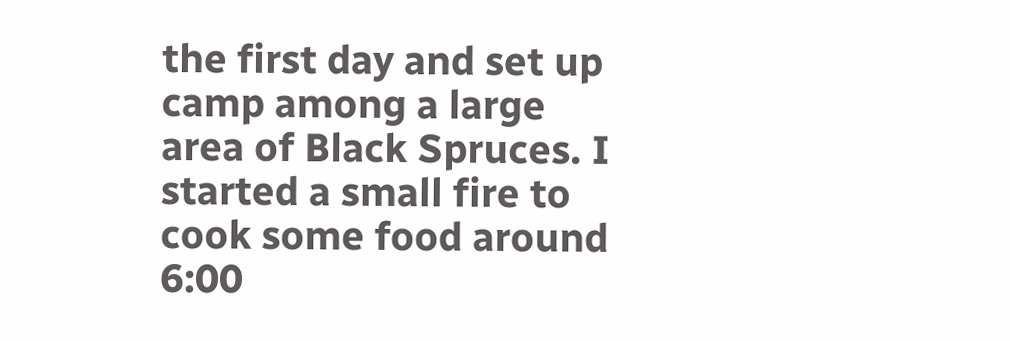the first day and set up camp among a large area of Black Spruces. I started a small fire to cook some food around 6:00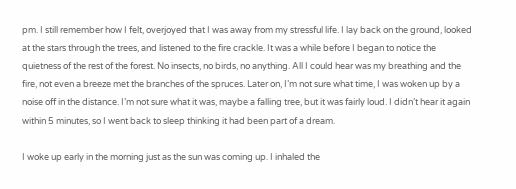pm. I still remember how I felt, overjoyed that I was away from my stressful life. I lay back on the ground, looked at the stars through the trees, and listened to the fire crackle. It was a while before I began to notice the quietness of the rest of the forest. No insects, no birds, no anything. All I could hear was my breathing and the fire, not even a breeze met the branches of the spruces. Later on, I’m not sure what time, I was woken up by a noise off in the distance. I’m not sure what it was, maybe a falling tree, but it was fairly loud. I didn’t hear it again within 5 minutes, so I went back to sleep thinking it had been part of a dream.

I woke up early in the morning just as the sun was coming up. I inhaled the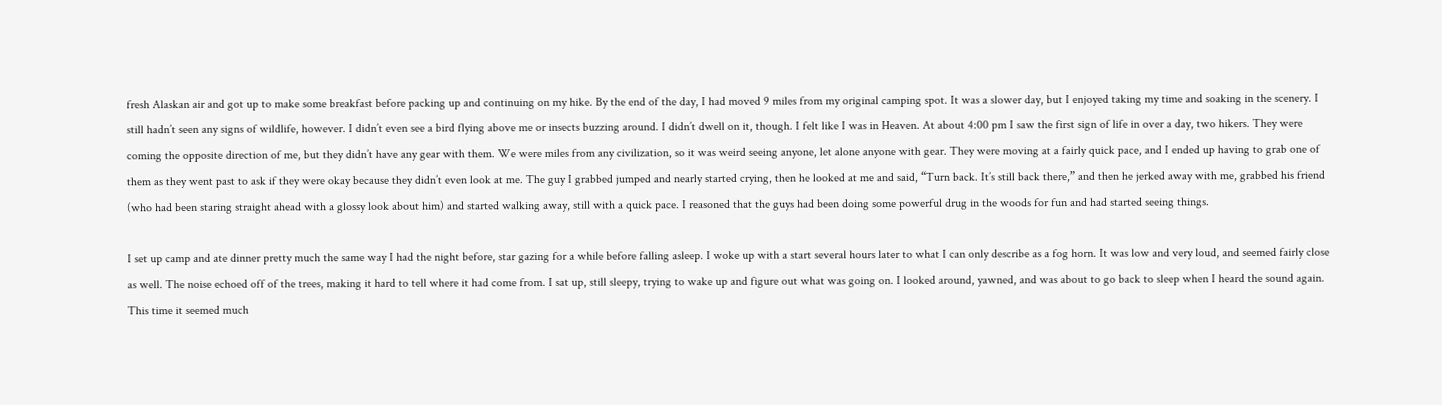fresh Alaskan air and got up to make some breakfast before packing up and continuing on my hike. By the end of the day, I had moved 9 miles from my original camping spot. It was a slower day, but I enjoyed taking my time and soaking in the scenery. I still hadn’t seen any signs of wildlife, however. I didn’t even see a bird flying above me or insects buzzing around. I didn’t dwell on it, though. I felt like I was in Heaven. At about 4:00 pm I saw the first sign of life in over a day, two hikers. They were coming the opposite direction of me, but they didn’t have any gear with them. We were miles from any civilization, so it was weird seeing anyone, let alone anyone with gear. They were moving at a fairly quick pace, and I ended up having to grab one of them as they went past to ask if they were okay because they didn’t even look at me. The guy I grabbed jumped and nearly started crying, then he looked at me and said, “Turn back. It’s still back there,” and then he jerked away with me, grabbed his friend (who had been staring straight ahead with a glossy look about him) and started walking away, still with a quick pace. I reasoned that the guys had been doing some powerful drug in the woods for fun and had started seeing things.

I set up camp and ate dinner pretty much the same way I had the night before, star gazing for a while before falling asleep. I woke up with a start several hours later to what I can only describe as a fog horn. It was low and very loud, and seemed fairly close as well. The noise echoed off of the trees, making it hard to tell where it had come from. I sat up, still sleepy, trying to wake up and figure out what was going on. I looked around, yawned, and was about to go back to sleep when I heard the sound again. This time it seemed much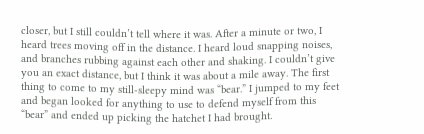closer, but I still couldn’t tell where it was. After a minute or two, I heard trees moving off in the distance. I heard loud snapping noises, and branches rubbing against each other and shaking. I couldn’t give you an exact distance, but I think it was about a mile away. The first thing to come to my still-sleepy mind was “bear.” I jumped to my feet and began looked for anything to use to defend myself from this “bear” and ended up picking the hatchet I had brought.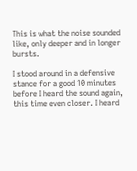This is what the noise sounded like, only deeper and in longer bursts.

I stood around in a defensive stance for a good 10 minutes before I heard the sound again, this time even closer. I heard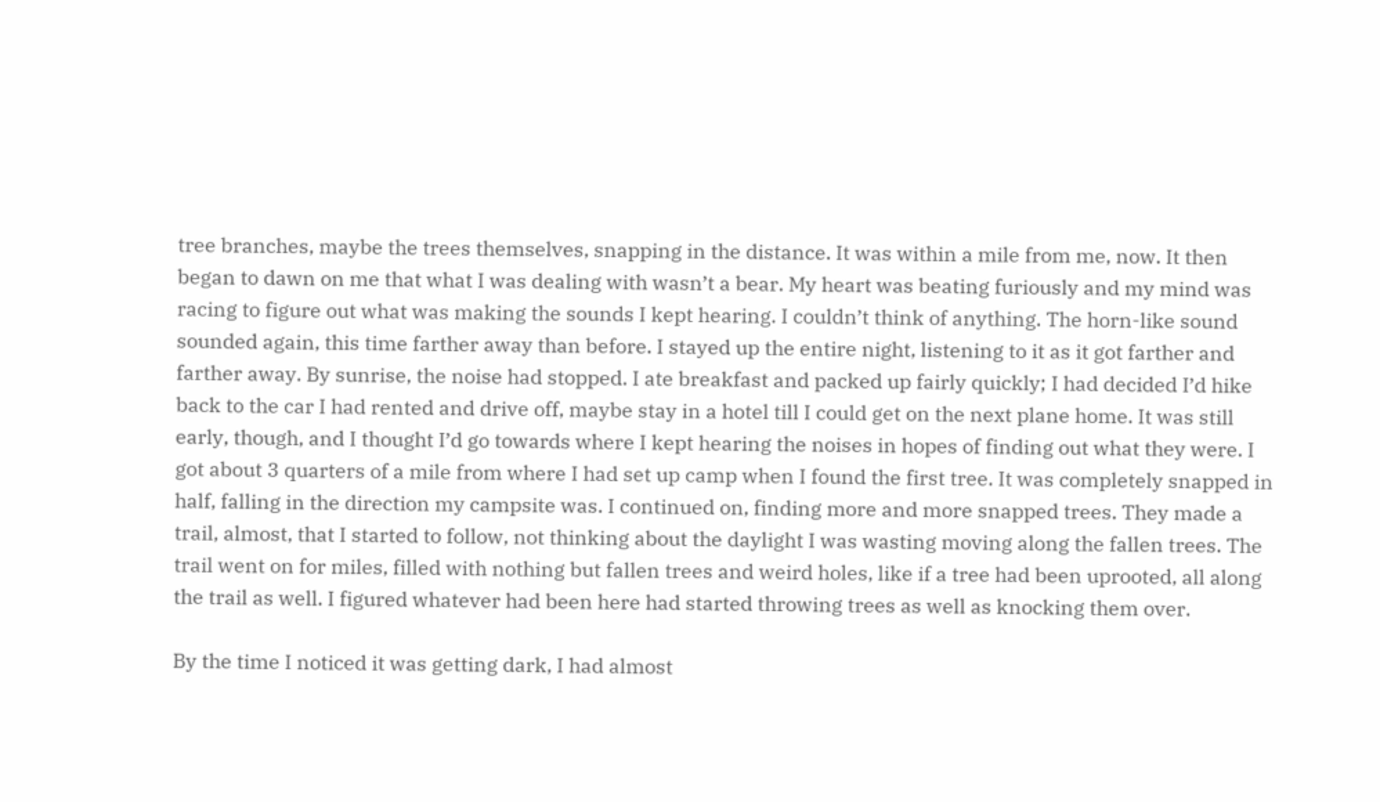tree branches, maybe the trees themselves, snapping in the distance. It was within a mile from me, now. It then began to dawn on me that what I was dealing with wasn’t a bear. My heart was beating furiously and my mind was racing to figure out what was making the sounds I kept hearing. I couldn’t think of anything. The horn-like sound sounded again, this time farther away than before. I stayed up the entire night, listening to it as it got farther and farther away. By sunrise, the noise had stopped. I ate breakfast and packed up fairly quickly; I had decided I’d hike back to the car I had rented and drive off, maybe stay in a hotel till I could get on the next plane home. It was still early, though, and I thought I’d go towards where I kept hearing the noises in hopes of finding out what they were. I got about 3 quarters of a mile from where I had set up camp when I found the first tree. It was completely snapped in half, falling in the direction my campsite was. I continued on, finding more and more snapped trees. They made a trail, almost, that I started to follow, not thinking about the daylight I was wasting moving along the fallen trees. The trail went on for miles, filled with nothing but fallen trees and weird holes, like if a tree had been uprooted, all along the trail as well. I figured whatever had been here had started throwing trees as well as knocking them over.

By the time I noticed it was getting dark, I had almost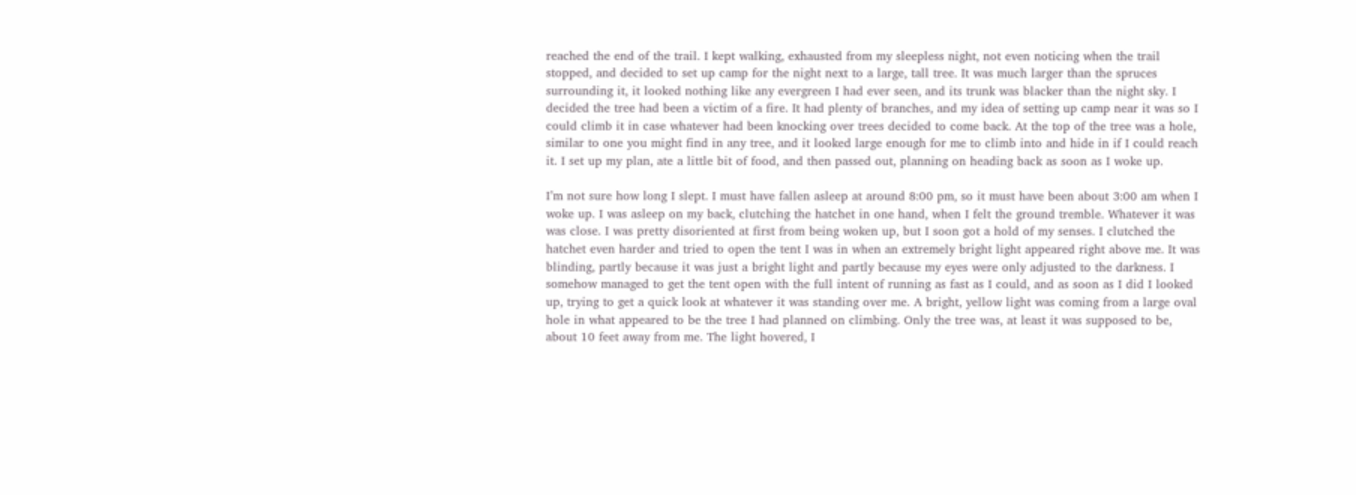reached the end of the trail. I kept walking, exhausted from my sleepless night, not even noticing when the trail stopped, and decided to set up camp for the night next to a large, tall tree. It was much larger than the spruces surrounding it, it looked nothing like any evergreen I had ever seen, and its trunk was blacker than the night sky. I decided the tree had been a victim of a fire. It had plenty of branches, and my idea of setting up camp near it was so I could climb it in case whatever had been knocking over trees decided to come back. At the top of the tree was a hole, similar to one you might find in any tree, and it looked large enough for me to climb into and hide in if I could reach it. I set up my plan, ate a little bit of food, and then passed out, planning on heading back as soon as I woke up.

I’m not sure how long I slept. I must have fallen asleep at around 8:00 pm, so it must have been about 3:00 am when I woke up. I was asleep on my back, clutching the hatchet in one hand, when I felt the ground tremble. Whatever it was was close. I was pretty disoriented at first from being woken up, but I soon got a hold of my senses. I clutched the hatchet even harder and tried to open the tent I was in when an extremely bright light appeared right above me. It was blinding, partly because it was just a bright light and partly because my eyes were only adjusted to the darkness. I somehow managed to get the tent open with the full intent of running as fast as I could, and as soon as I did I looked up, trying to get a quick look at whatever it was standing over me. A bright, yellow light was coming from a large oval hole in what appeared to be the tree I had planned on climbing. Only the tree was, at least it was supposed to be, about 10 feet away from me. The light hovered, I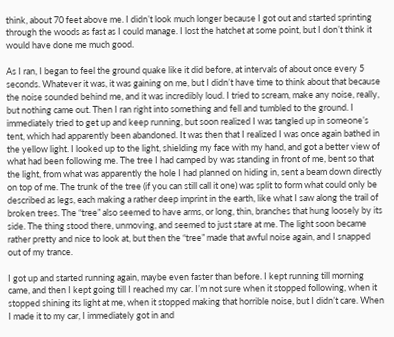think, about 70 feet above me. I didn’t look much longer because I got out and started sprinting through the woods as fast as I could manage. I lost the hatchet at some point, but I don’t think it would have done me much good.

As I ran, I began to feel the ground quake like it did before, at intervals of about once every 5 seconds. Whatever it was, it was gaining on me, but I didn’t have time to think about that because the noise sounded behind me, and it was incredibly loud. I tried to scream, make any noise, really, but nothing came out. Then I ran right into something and fell and tumbled to the ground. I immediately tried to get up and keep running, but soon realized I was tangled up in someone’s tent, which had apparently been abandoned. It was then that I realized I was once again bathed in the yellow light. I looked up to the light, shielding my face with my hand, and got a better view of what had been following me. The tree I had camped by was standing in front of me, bent so that the light, from what was apparently the hole I had planned on hiding in, sent a beam down directly on top of me. The trunk of the tree (if you can still call it one) was split to form what could only be described as legs, each making a rather deep imprint in the earth, like what I saw along the trail of broken trees. The “tree” also seemed to have arms, or long, thin, branches that hung loosely by its side. The thing stood there, unmoving, and seemed to just stare at me. The light soon became rather pretty and nice to look at, but then the “tree” made that awful noise again, and I snapped out of my trance.

I got up and started running again, maybe even faster than before. I kept running till morning came, and then I kept going till I reached my car. I’m not sure when it stopped following, when it stopped shining its light at me, when it stopped making that horrible noise, but I didn’t care. When I made it to my car, I immediately got in and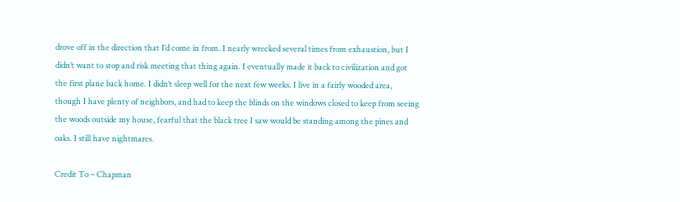drove off in the direction that I’d come in from. I nearly wrecked several times from exhaustion, but I didn’t want to stop and risk meeting that thing again. I eventually made it back to civilization and got the first plane back home. I didn’t sleep well for the next few weeks. I live in a fairly wooded area, though I have plenty of neighbors, and had to keep the blinds on the windows closed to keep from seeing the woods outside my house, fearful that the black tree I saw would be standing among the pines and oaks. I still have nightmares.

Credit To – Chapman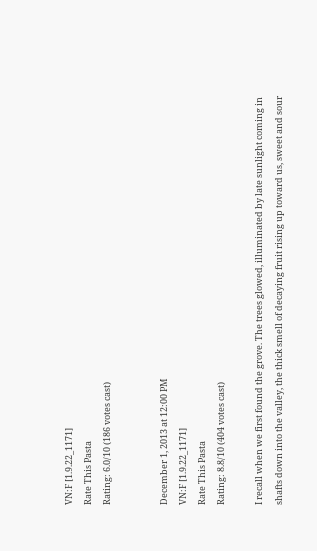VN:F [1.9.22_1171]
Rate This Pasta
Rating: 6.0/10 (186 votes cast)


December 1, 2013 at 12:00 PM
VN:F [1.9.22_1171]
Rate This Pasta
Rating: 8.8/10 (404 votes cast)

I recall when we first found the grove. The trees glowed, illuminated by late sunlight coming in shafts down into the valley, the thick smell of decaying fruit rising up toward us, sweet and sour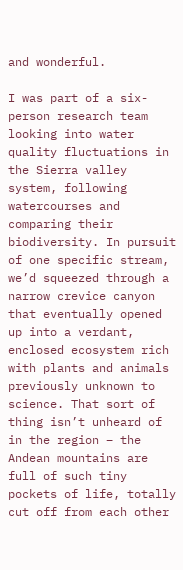and wonderful.

I was part of a six-person research team looking into water quality fluctuations in the Sierra valley system, following watercourses and comparing their biodiversity. In pursuit of one specific stream, we’d squeezed through a narrow crevice canyon that eventually opened up into a verdant, enclosed ecosystem rich with plants and animals previously unknown to science. That sort of thing isn’t unheard of in the region – the Andean mountains are full of such tiny pockets of life, totally cut off from each other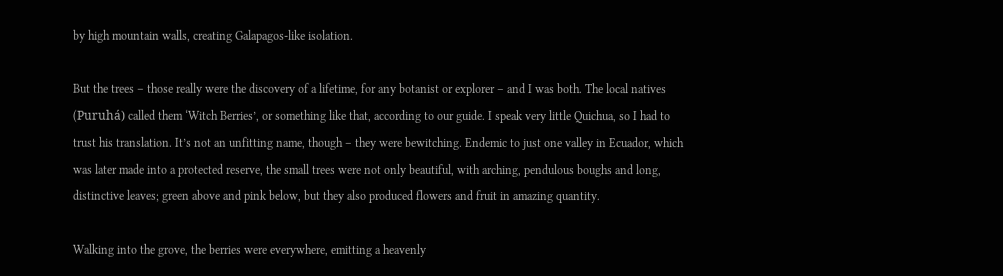by high mountain walls, creating Galapagos-like isolation.

But the trees – those really were the discovery of a lifetime, for any botanist or explorer – and I was both. The local natives (Puruhá) called them ‘Witch Berries’, or something like that, according to our guide. I speak very little Quichua, so I had to trust his translation. It’s not an unfitting name, though – they were bewitching. Endemic to just one valley in Ecuador, which was later made into a protected reserve, the small trees were not only beautiful, with arching, pendulous boughs and long, distinctive leaves; green above and pink below, but they also produced flowers and fruit in amazing quantity.

Walking into the grove, the berries were everywhere, emitting a heavenly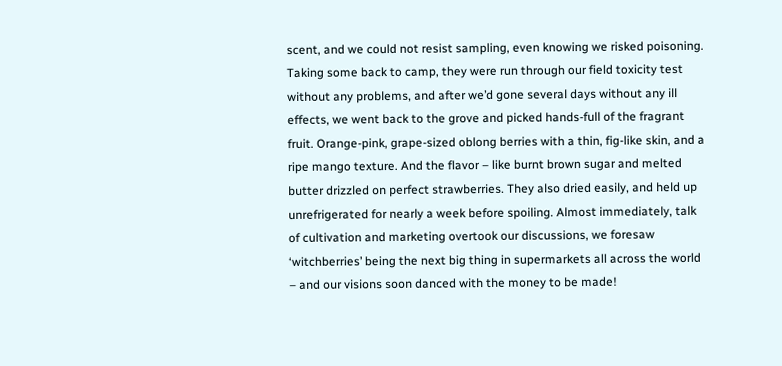scent, and we could not resist sampling, even knowing we risked poisoning. Taking some back to camp, they were run through our field toxicity test without any problems, and after we’d gone several days without any ill effects, we went back to the grove and picked hands-full of the fragrant fruit. Orange-pink, grape-sized oblong berries with a thin, fig-like skin, and a ripe mango texture. And the flavor – like burnt brown sugar and melted butter drizzled on perfect strawberries. They also dried easily, and held up unrefrigerated for nearly a week before spoiling. Almost immediately, talk of cultivation and marketing overtook our discussions, we foresaw ‘witchberries’ being the next big thing in supermarkets all across the world – and our visions soon danced with the money to be made!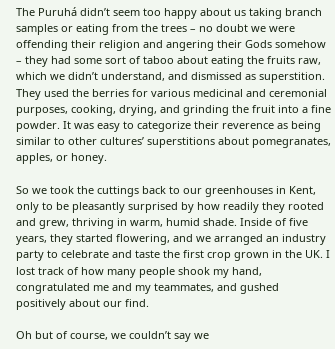The Puruhá didn’t seem too happy about us taking branch samples or eating from the trees – no doubt we were offending their religion and angering their Gods somehow – they had some sort of taboo about eating the fruits raw, which we didn’t understand, and dismissed as superstition. They used the berries for various medicinal and ceremonial purposes, cooking, drying, and grinding the fruit into a fine powder. It was easy to categorize their reverence as being similar to other cultures’ superstitions about pomegranates, apples, or honey.

So we took the cuttings back to our greenhouses in Kent, only to be pleasantly surprised by how readily they rooted and grew, thriving in warm, humid shade. Inside of five years, they started flowering, and we arranged an industry party to celebrate and taste the first crop grown in the UK. I lost track of how many people shook my hand, congratulated me and my teammates, and gushed positively about our find.

Oh but of course, we couldn’t say we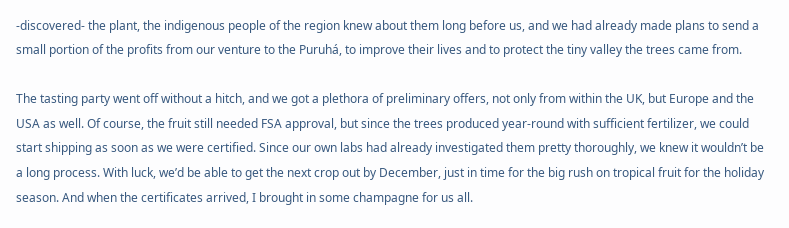-discovered- the plant, the indigenous people of the region knew about them long before us, and we had already made plans to send a small portion of the profits from our venture to the Puruhá, to improve their lives and to protect the tiny valley the trees came from.

The tasting party went off without a hitch, and we got a plethora of preliminary offers, not only from within the UK, but Europe and the USA as well. Of course, the fruit still needed FSA approval, but since the trees produced year-round with sufficient fertilizer, we could start shipping as soon as we were certified. Since our own labs had already investigated them pretty thoroughly, we knew it wouldn’t be a long process. With luck, we’d be able to get the next crop out by December, just in time for the big rush on tropical fruit for the holiday season. And when the certificates arrived, I brought in some champagne for us all.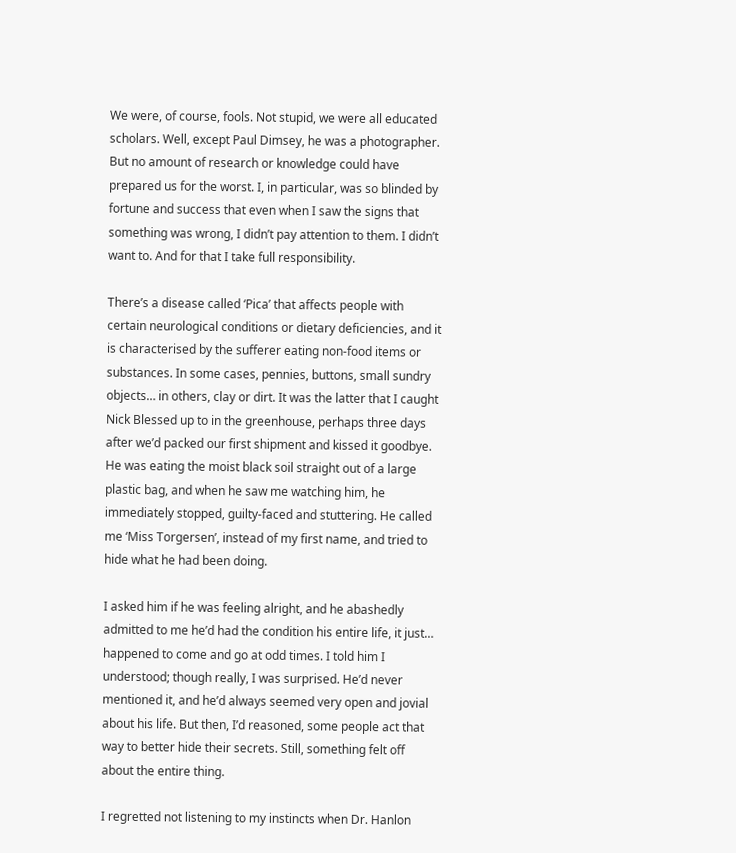We were, of course, fools. Not stupid, we were all educated scholars. Well, except Paul Dimsey, he was a photographer. But no amount of research or knowledge could have prepared us for the worst. I, in particular, was so blinded by fortune and success that even when I saw the signs that something was wrong, I didn’t pay attention to them. I didn’t want to. And for that I take full responsibility.

There’s a disease called ‘Pica’ that affects people with certain neurological conditions or dietary deficiencies, and it is characterised by the sufferer eating non-food items or substances. In some cases, pennies, buttons, small sundry objects… in others, clay or dirt. It was the latter that I caught Nick Blessed up to in the greenhouse, perhaps three days after we’d packed our first shipment and kissed it goodbye. He was eating the moist black soil straight out of a large plastic bag, and when he saw me watching him, he immediately stopped, guilty-faced and stuttering. He called me ‘Miss Torgersen’, instead of my first name, and tried to hide what he had been doing.

I asked him if he was feeling alright, and he abashedly admitted to me he’d had the condition his entire life, it just… happened to come and go at odd times. I told him I understood; though really, I was surprised. He’d never mentioned it, and he’d always seemed very open and jovial about his life. But then, I’d reasoned, some people act that way to better hide their secrets. Still, something felt off about the entire thing.

I regretted not listening to my instincts when Dr. Hanlon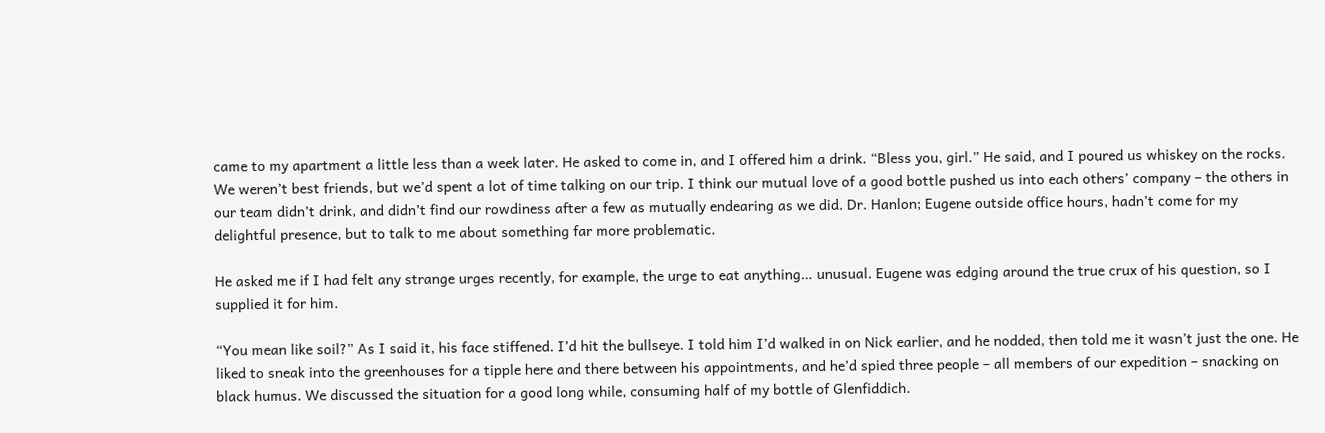came to my apartment a little less than a week later. He asked to come in, and I offered him a drink. “Bless you, girl.” He said, and I poured us whiskey on the rocks. We weren’t best friends, but we’d spent a lot of time talking on our trip. I think our mutual love of a good bottle pushed us into each others’ company – the others in our team didn’t drink, and didn’t find our rowdiness after a few as mutually endearing as we did. Dr. Hanlon; Eugene outside office hours, hadn’t come for my delightful presence, but to talk to me about something far more problematic.

He asked me if I had felt any strange urges recently, for example, the urge to eat anything… unusual. Eugene was edging around the true crux of his question, so I supplied it for him.

“You mean like soil?” As I said it, his face stiffened. I’d hit the bullseye. I told him I’d walked in on Nick earlier, and he nodded, then told me it wasn’t just the one. He liked to sneak into the greenhouses for a tipple here and there between his appointments, and he’d spied three people – all members of our expedition – snacking on black humus. We discussed the situation for a good long while, consuming half of my bottle of Glenfiddich.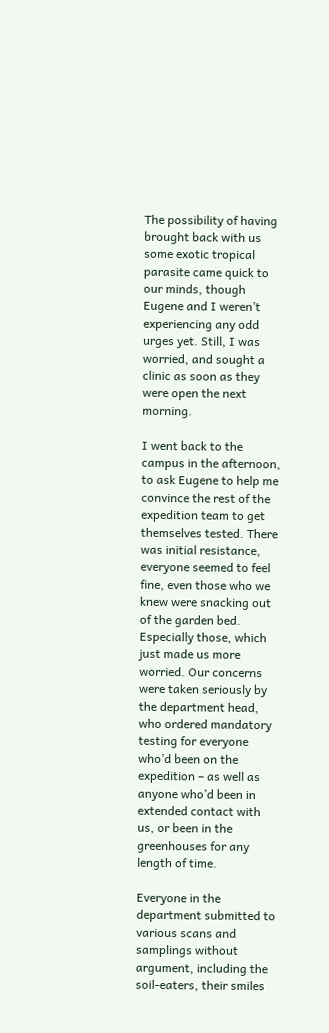The possibility of having brought back with us some exotic tropical parasite came quick to our minds, though Eugene and I weren’t experiencing any odd urges yet. Still, I was worried, and sought a clinic as soon as they were open the next morning.

I went back to the campus in the afternoon, to ask Eugene to help me convince the rest of the expedition team to get themselves tested. There was initial resistance, everyone seemed to feel fine, even those who we knew were snacking out of the garden bed. Especially those, which just made us more worried. Our concerns were taken seriously by the department head, who ordered mandatory testing for everyone who’d been on the expedition – as well as anyone who’d been in extended contact with us, or been in the greenhouses for any length of time.

Everyone in the department submitted to various scans and samplings without argument, including the soil-eaters, their smiles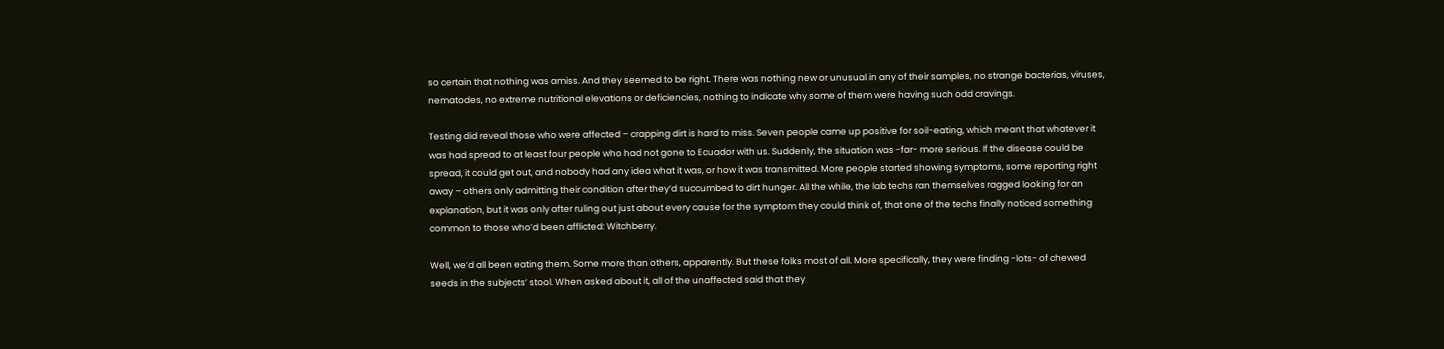so certain that nothing was amiss. And they seemed to be right. There was nothing new or unusual in any of their samples, no strange bacterias, viruses, nematodes, no extreme nutritional elevations or deficiencies, nothing to indicate why some of them were having such odd cravings.

Testing did reveal those who were affected – crapping dirt is hard to miss. Seven people came up positive for soil-eating, which meant that whatever it was had spread to at least four people who had not gone to Ecuador with us. Suddenly, the situation was -far- more serious. If the disease could be spread, it could get out, and nobody had any idea what it was, or how it was transmitted. More people started showing symptoms, some reporting right away – others only admitting their condition after they’d succumbed to dirt hunger. All the while, the lab techs ran themselves ragged looking for an explanation, but it was only after ruling out just about every cause for the symptom they could think of, that one of the techs finally noticed something common to those who’d been afflicted: Witchberry.

Well, we’d all been eating them. Some more than others, apparently. But these folks most of all. More specifically, they were finding -lots- of chewed seeds in the subjects’ stool. When asked about it, all of the unaffected said that they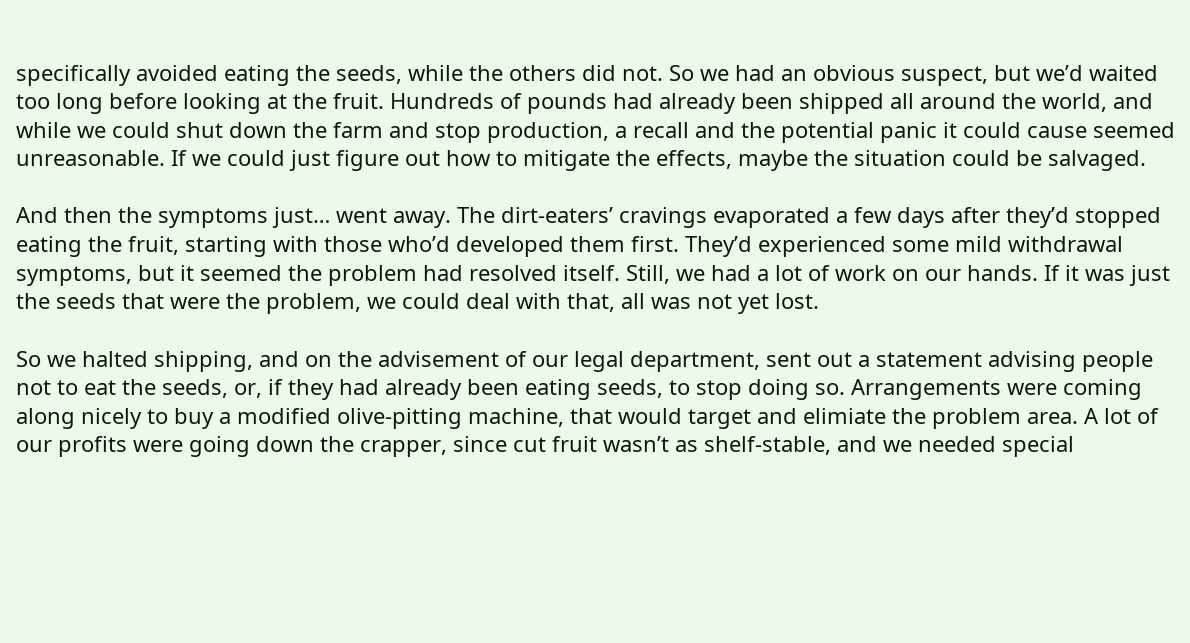specifically avoided eating the seeds, while the others did not. So we had an obvious suspect, but we’d waited too long before looking at the fruit. Hundreds of pounds had already been shipped all around the world, and while we could shut down the farm and stop production, a recall and the potential panic it could cause seemed unreasonable. If we could just figure out how to mitigate the effects, maybe the situation could be salvaged.

And then the symptoms just… went away. The dirt-eaters’ cravings evaporated a few days after they’d stopped eating the fruit, starting with those who’d developed them first. They’d experienced some mild withdrawal symptoms, but it seemed the problem had resolved itself. Still, we had a lot of work on our hands. If it was just the seeds that were the problem, we could deal with that, all was not yet lost.

So we halted shipping, and on the advisement of our legal department, sent out a statement advising people not to eat the seeds, or, if they had already been eating seeds, to stop doing so. Arrangements were coming along nicely to buy a modified olive-pitting machine, that would target and elimiate the problem area. A lot of our profits were going down the crapper, since cut fruit wasn’t as shelf-stable, and we needed special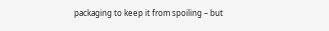packaging to keep it from spoiling – but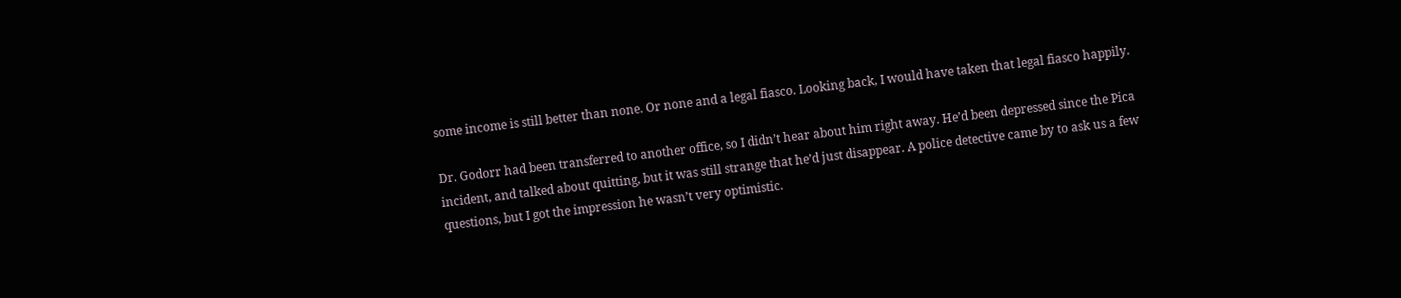some income is still better than none. Or none and a legal fiasco. Looking back, I would have taken that legal fiasco happily.

Dr. Godorr had been transferred to another office, so I didn’t hear about him right away. He’d been depressed since the Pica incident, and talked about quitting, but it was still strange that he’d just disappear. A police detective came by to ask us a few questions, but I got the impression he wasn’t very optimistic.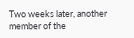Two weeks later, another member of the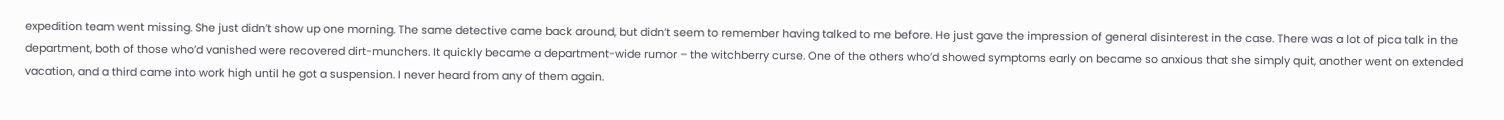expedition team went missing. She just didn’t show up one morning. The same detective came back around, but didn’t seem to remember having talked to me before. He just gave the impression of general disinterest in the case. There was a lot of pica talk in the department, both of those who’d vanished were recovered dirt-munchers. It quickly became a department-wide rumor – the witchberry curse. One of the others who’d showed symptoms early on became so anxious that she simply quit, another went on extended vacation, and a third came into work high until he got a suspension. I never heard from any of them again.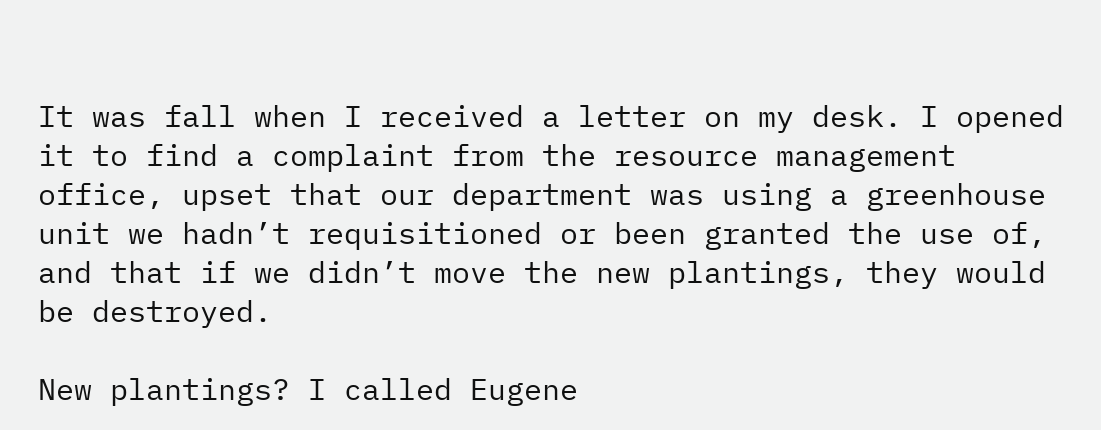It was fall when I received a letter on my desk. I opened it to find a complaint from the resource management office, upset that our department was using a greenhouse unit we hadn’t requisitioned or been granted the use of, and that if we didn’t move the new plantings, they would be destroyed.

New plantings? I called Eugene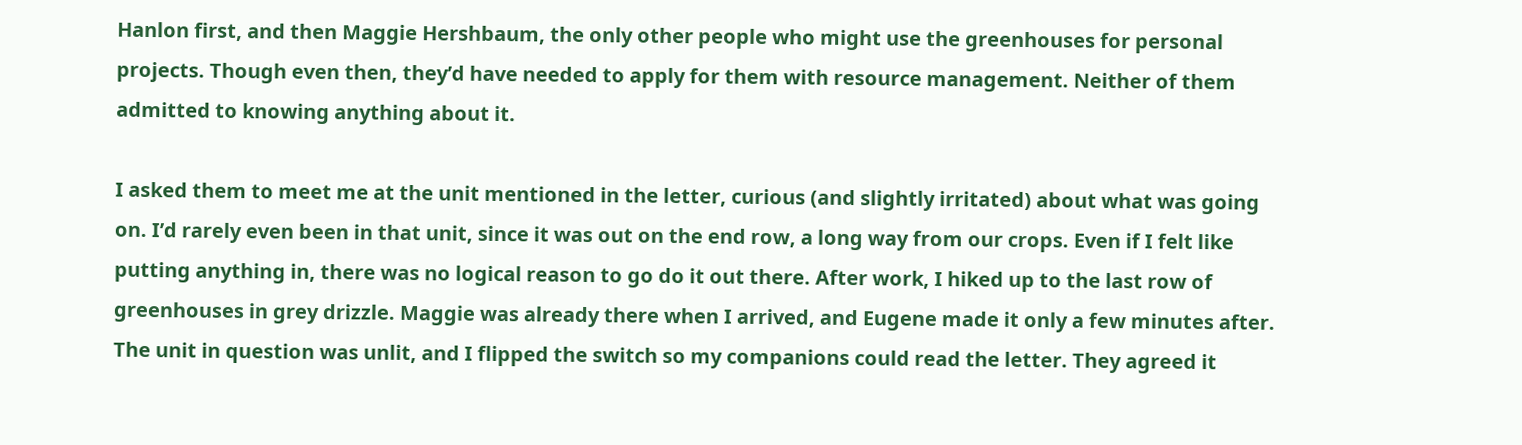Hanlon first, and then Maggie Hershbaum, the only other people who might use the greenhouses for personal projects. Though even then, they’d have needed to apply for them with resource management. Neither of them admitted to knowing anything about it.

I asked them to meet me at the unit mentioned in the letter, curious (and slightly irritated) about what was going on. I’d rarely even been in that unit, since it was out on the end row, a long way from our crops. Even if I felt like putting anything in, there was no logical reason to go do it out there. After work, I hiked up to the last row of greenhouses in grey drizzle. Maggie was already there when I arrived, and Eugene made it only a few minutes after. The unit in question was unlit, and I flipped the switch so my companions could read the letter. They agreed it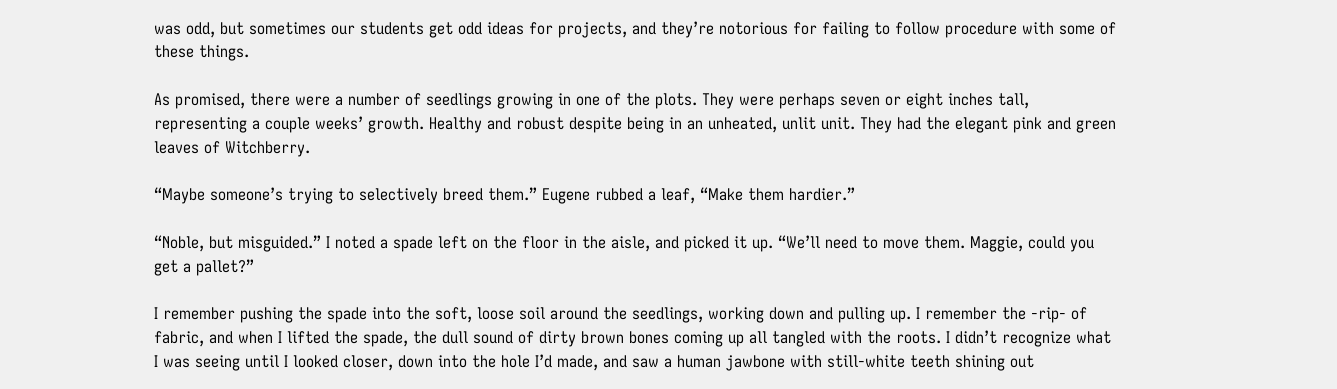was odd, but sometimes our students get odd ideas for projects, and they’re notorious for failing to follow procedure with some of these things.

As promised, there were a number of seedlings growing in one of the plots. They were perhaps seven or eight inches tall, representing a couple weeks’ growth. Healthy and robust despite being in an unheated, unlit unit. They had the elegant pink and green leaves of Witchberry.

“Maybe someone’s trying to selectively breed them.” Eugene rubbed a leaf, “Make them hardier.”

“Noble, but misguided.” I noted a spade left on the floor in the aisle, and picked it up. “We’ll need to move them. Maggie, could you get a pallet?”

I remember pushing the spade into the soft, loose soil around the seedlings, working down and pulling up. I remember the -rip- of fabric, and when I lifted the spade, the dull sound of dirty brown bones coming up all tangled with the roots. I didn’t recognize what I was seeing until I looked closer, down into the hole I’d made, and saw a human jawbone with still-white teeth shining out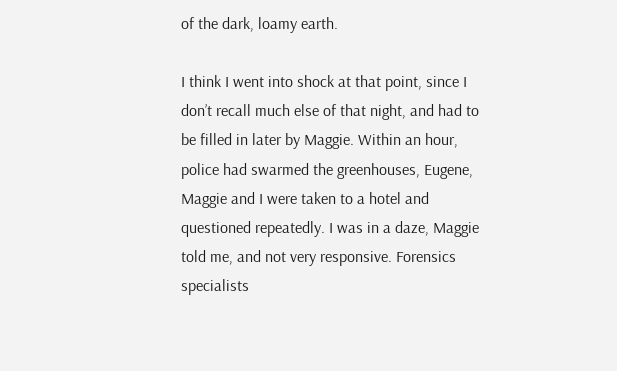of the dark, loamy earth.

I think I went into shock at that point, since I don’t recall much else of that night, and had to be filled in later by Maggie. Within an hour, police had swarmed the greenhouses, Eugene, Maggie and I were taken to a hotel and questioned repeatedly. I was in a daze, Maggie told me, and not very responsive. Forensics specialists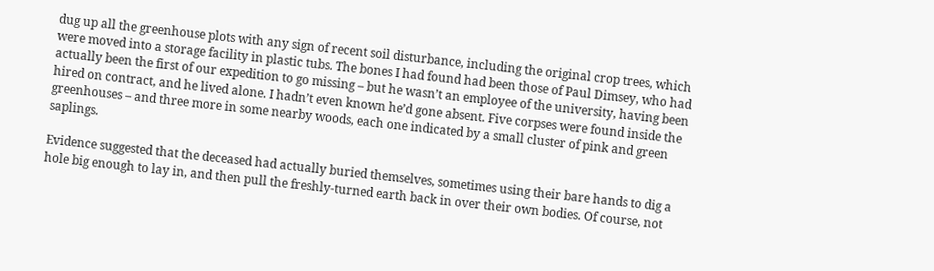dug up all the greenhouse plots with any sign of recent soil disturbance, including the original crop trees, which were moved into a storage facility in plastic tubs. The bones I had found had been those of Paul Dimsey, who had actually been the first of our expedition to go missing – but he wasn’t an employee of the university, having been hired on contract, and he lived alone. I hadn’t even known he’d gone absent. Five corpses were found inside the greenhouses – and three more in some nearby woods, each one indicated by a small cluster of pink and green saplings.

Evidence suggested that the deceased had actually buried themselves, sometimes using their bare hands to dig a hole big enough to lay in, and then pull the freshly-turned earth back in over their own bodies. Of course, not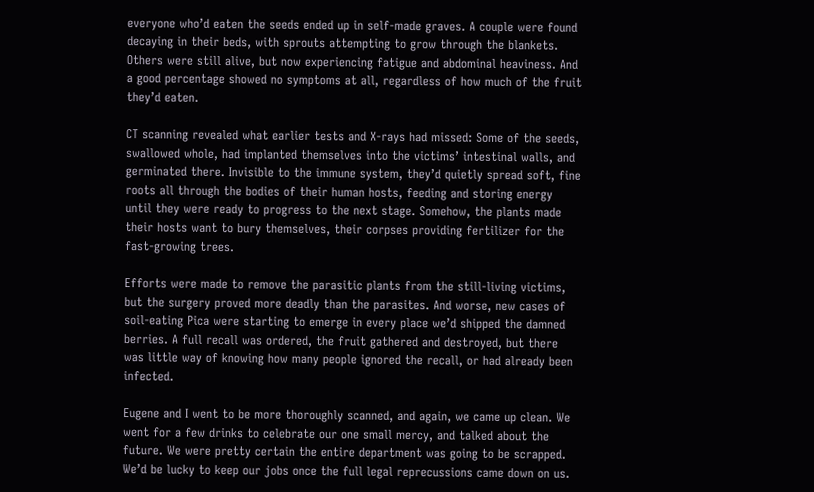everyone who’d eaten the seeds ended up in self-made graves. A couple were found decaying in their beds, with sprouts attempting to grow through the blankets. Others were still alive, but now experiencing fatigue and abdominal heaviness. And a good percentage showed no symptoms at all, regardless of how much of the fruit they’d eaten.

CT scanning revealed what earlier tests and X-rays had missed: Some of the seeds, swallowed whole, had implanted themselves into the victims’ intestinal walls, and germinated there. Invisible to the immune system, they’d quietly spread soft, fine roots all through the bodies of their human hosts, feeding and storing energy until they were ready to progress to the next stage. Somehow, the plants made their hosts want to bury themselves, their corpses providing fertilizer for the fast-growing trees.

Efforts were made to remove the parasitic plants from the still-living victims, but the surgery proved more deadly than the parasites. And worse, new cases of soil-eating Pica were starting to emerge in every place we’d shipped the damned berries. A full recall was ordered, the fruit gathered and destroyed, but there was little way of knowing how many people ignored the recall, or had already been infected.

Eugene and I went to be more thoroughly scanned, and again, we came up clean. We went for a few drinks to celebrate our one small mercy, and talked about the future. We were pretty certain the entire department was going to be scrapped. We’d be lucky to keep our jobs once the full legal reprecussions came down on us.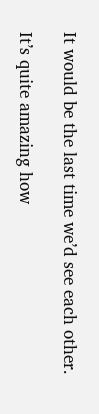It would be the last time we’d see each other.

It’s quite amazing how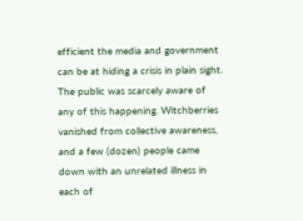efficient the media and government can be at hiding a crisis in plain sight. The public was scarcely aware of any of this happening. Witchberries vanished from collective awareness, and a few (dozen) people came down with an unrelated illness in each of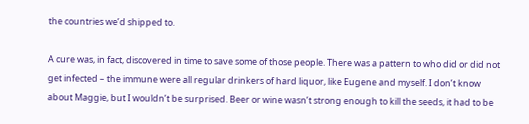the countries we’d shipped to.

A cure was, in fact, discovered in time to save some of those people. There was a pattern to who did or did not get infected – the immune were all regular drinkers of hard liquor, like Eugene and myself. I don’t know about Maggie, but I wouldn’t be surprised. Beer or wine wasn’t strong enough to kill the seeds, it had to be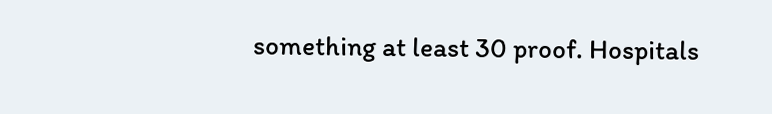something at least 30 proof. Hospitals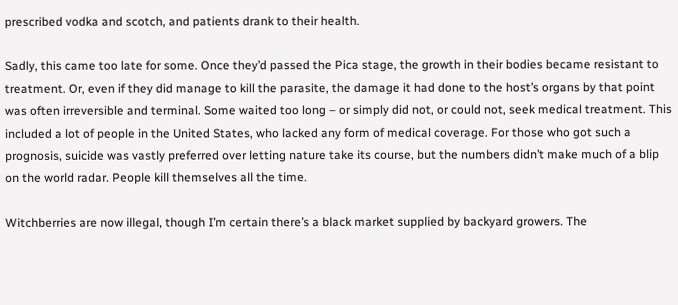prescribed vodka and scotch, and patients drank to their health.

Sadly, this came too late for some. Once they’d passed the Pica stage, the growth in their bodies became resistant to treatment. Or, even if they did manage to kill the parasite, the damage it had done to the host’s organs by that point was often irreversible and terminal. Some waited too long – or simply did not, or could not, seek medical treatment. This included a lot of people in the United States, who lacked any form of medical coverage. For those who got such a prognosis, suicide was vastly preferred over letting nature take its course, but the numbers didn’t make much of a blip on the world radar. People kill themselves all the time.

Witchberries are now illegal, though I’m certain there’s a black market supplied by backyard growers. The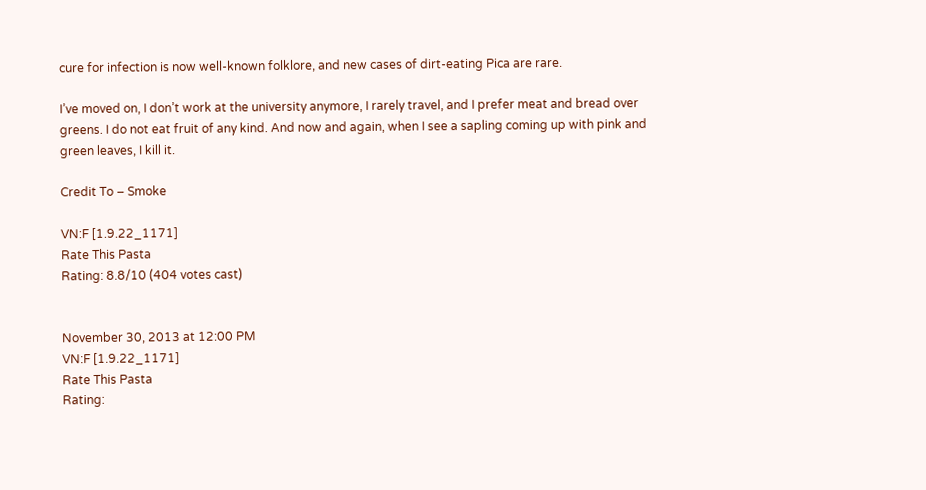cure for infection is now well-known folklore, and new cases of dirt-eating Pica are rare.

I’ve moved on, I don’t work at the university anymore, I rarely travel, and I prefer meat and bread over greens. I do not eat fruit of any kind. And now and again, when I see a sapling coming up with pink and green leaves, I kill it.

Credit To – Smoke

VN:F [1.9.22_1171]
Rate This Pasta
Rating: 8.8/10 (404 votes cast)


November 30, 2013 at 12:00 PM
VN:F [1.9.22_1171]
Rate This Pasta
Rating: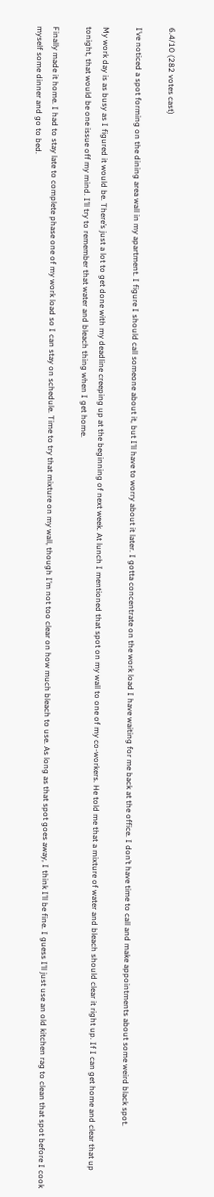6.4/10 (282 votes cast)

I’ve noticed a spot forming on the dining area wall in my apartment. I figure I should call someone about it, but I’ll have to worry about it later. I gotta concentrate on the work load I have waiting for me back at the office. I don’t have time to call and make appointments about some weird black spot.

My work day is as busy as I figured it would be. There’s just a lot to get done with my deadline creeping up at the beginning of next week. At lunch I mentioned that spot on my wall to one of my co-workers. He told me that a mixture of water and bleach should clear it right up. If I can get home and clear that up tonight, that would be one issue off my mind. I’ll try to remember that water and bleach thing when I get home.

Finally made it home. I had to stay late to complete phase one of my work load so I can stay on schedule. Time to try that mixture on my wall, though I’m not too clear on how much bleach to use. As long as that spot goes away, I think I’ll be fine. I guess I’ll just use an old kitchen rag to clean that spot before I cook myself some dinner and go to bed.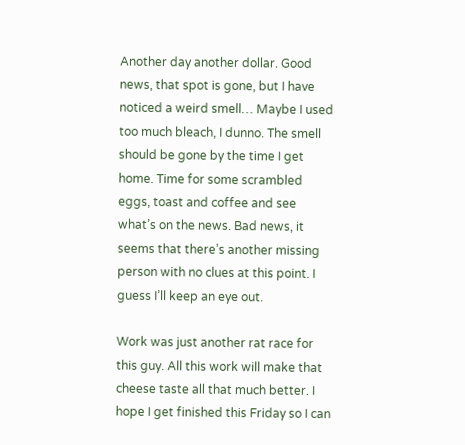Another day another dollar. Good news, that spot is gone, but I have noticed a weird smell… Maybe I used too much bleach, I dunno. The smell should be gone by the time I get home. Time for some scrambled eggs, toast and coffee and see what’s on the news. Bad news, it seems that there’s another missing person with no clues at this point. I guess I’ll keep an eye out.

Work was just another rat race for this guy. All this work will make that cheese taste all that much better. I hope I get finished this Friday so I can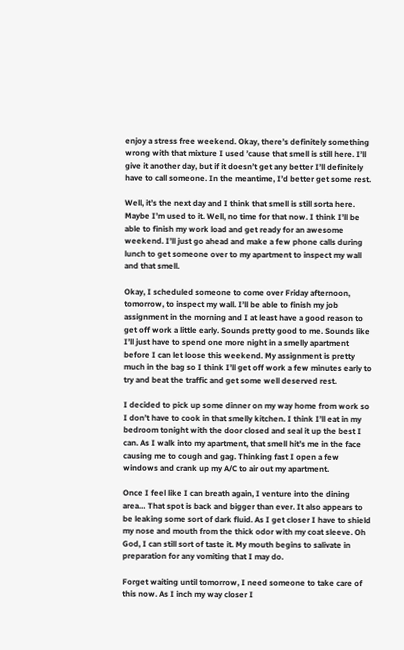enjoy a stress free weekend. Okay, there’s definitely something wrong with that mixture I used ’cause that smell is still here. I’ll give it another day, but if it doesn’t get any better I’ll definitely have to call someone. In the meantime, I’d better get some rest.

Well, it’s the next day and I think that smell is still sorta here. Maybe I’m used to it. Well, no time for that now. I think I’ll be able to finish my work load and get ready for an awesome weekend. I’ll just go ahead and make a few phone calls during lunch to get someone over to my apartment to inspect my wall and that smell.

Okay, I scheduled someone to come over Friday afternoon, tomorrow, to inspect my wall. I’ll be able to finish my job assignment in the morning and I at least have a good reason to get off work a little early. Sounds pretty good to me. Sounds like I’ll just have to spend one more night in a smelly apartment before I can let loose this weekend. My assignment is pretty much in the bag so I think I’ll get off work a few minutes early to try and beat the traffic and get some well deserved rest.

I decided to pick up some dinner on my way home from work so I don’t have to cook in that smelly kitchen. I think I’ll eat in my bedroom tonight with the door closed and seal it up the best I can. As I walk into my apartment, that smell hit’s me in the face causing me to cough and gag. Thinking fast I open a few windows and crank up my A/C to air out my apartment.

Once I feel like I can breath again, I venture into the dining area… That spot is back and bigger than ever. It also appears to be leaking some sort of dark fluid. As I get closer I have to shield my nose and mouth from the thick odor with my coat sleeve. Oh God, I can still sort of taste it. My mouth begins to salivate in preparation for any vomiting that I may do.

Forget waiting until tomorrow, I need someone to take care of this now. As I inch my way closer I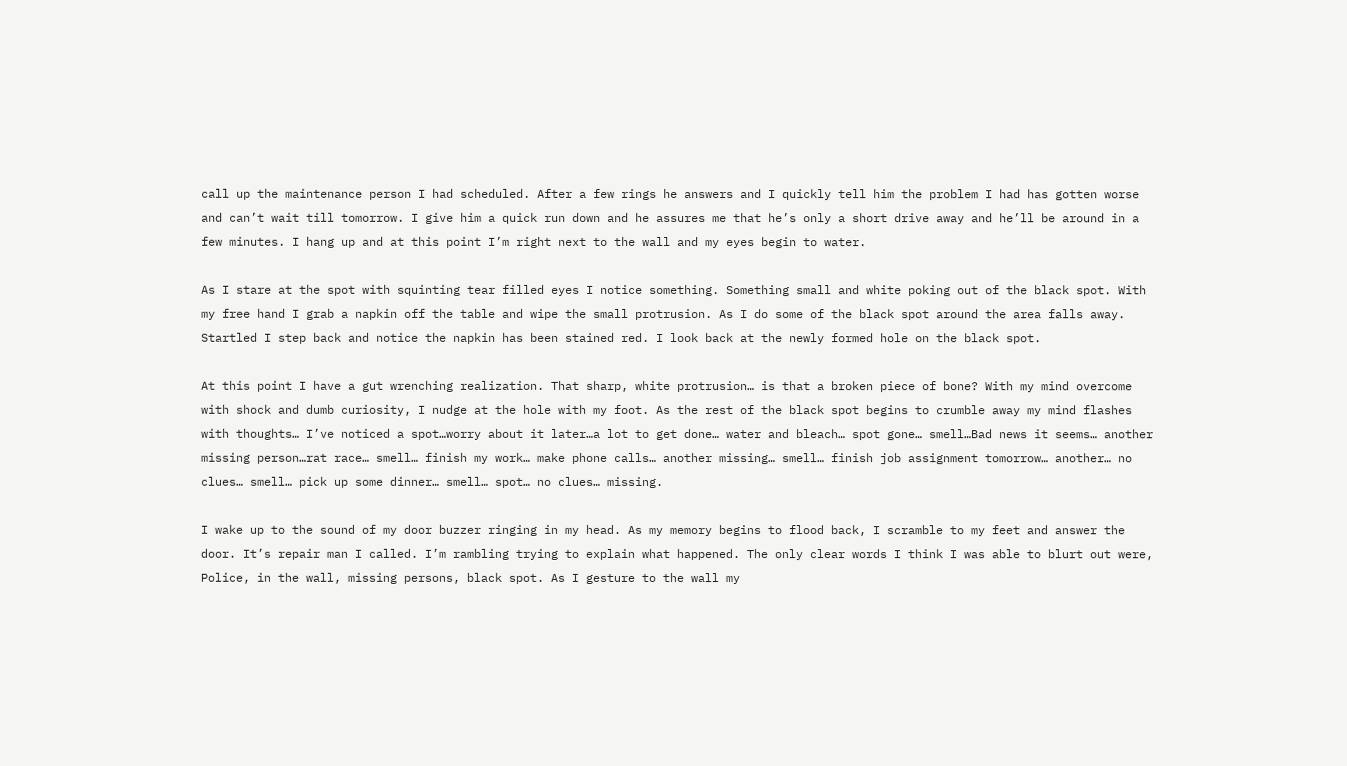call up the maintenance person I had scheduled. After a few rings he answers and I quickly tell him the problem I had has gotten worse and can’t wait till tomorrow. I give him a quick run down and he assures me that he’s only a short drive away and he’ll be around in a few minutes. I hang up and at this point I’m right next to the wall and my eyes begin to water.

As I stare at the spot with squinting tear filled eyes I notice something. Something small and white poking out of the black spot. With my free hand I grab a napkin off the table and wipe the small protrusion. As I do some of the black spot around the area falls away. Startled I step back and notice the napkin has been stained red. I look back at the newly formed hole on the black spot.

At this point I have a gut wrenching realization. That sharp, white protrusion… is that a broken piece of bone? With my mind overcome with shock and dumb curiosity, I nudge at the hole with my foot. As the rest of the black spot begins to crumble away my mind flashes with thoughts… I’ve noticed a spot…worry about it later…a lot to get done… water and bleach… spot gone… smell…Bad news it seems… another missing person…rat race… smell… finish my work… make phone calls… another missing… smell… finish job assignment tomorrow… another… no clues… smell… pick up some dinner… smell… spot… no clues… missing.

I wake up to the sound of my door buzzer ringing in my head. As my memory begins to flood back, I scramble to my feet and answer the door. It’s repair man I called. I’m rambling trying to explain what happened. The only clear words I think I was able to blurt out were, Police, in the wall, missing persons, black spot. As I gesture to the wall my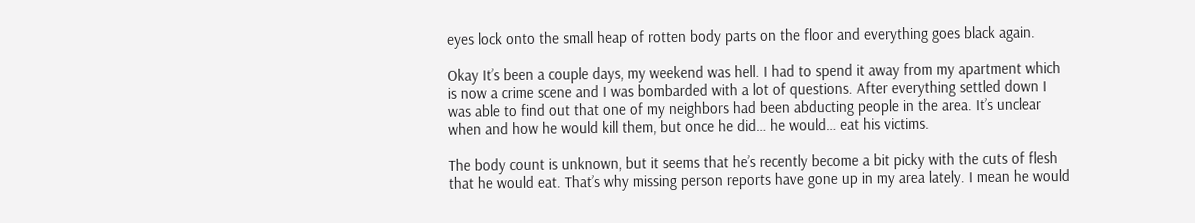eyes lock onto the small heap of rotten body parts on the floor and everything goes black again.

Okay It’s been a couple days, my weekend was hell. I had to spend it away from my apartment which is now a crime scene and I was bombarded with a lot of questions. After everything settled down I was able to find out that one of my neighbors had been abducting people in the area. It’s unclear when and how he would kill them, but once he did… he would… eat his victims.

The body count is unknown, but it seems that he’s recently become a bit picky with the cuts of flesh that he would eat. That’s why missing person reports have gone up in my area lately. I mean he would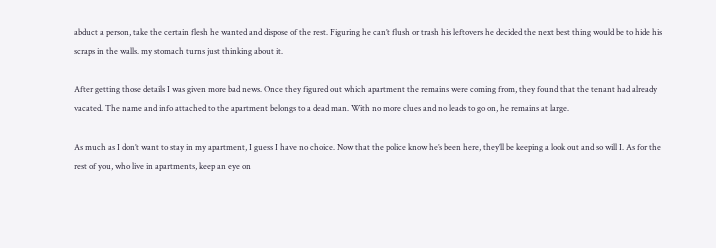abduct a person, take the certain flesh he wanted and dispose of the rest. Figuring he can’t flush or trash his leftovers he decided the next best thing would be to hide his scraps in the walls. my stomach turns just thinking about it.

After getting those details I was given more bad news. Once they figured out which apartment the remains were coming from, they found that the tenant had already vacated. The name and info attached to the apartment belongs to a dead man. With no more clues and no leads to go on, he remains at large.

As much as I don’t want to stay in my apartment, I guess I have no choice. Now that the police know he’s been here, they’ll be keeping a look out and so will I. As for the rest of you, who live in apartments, keep an eye on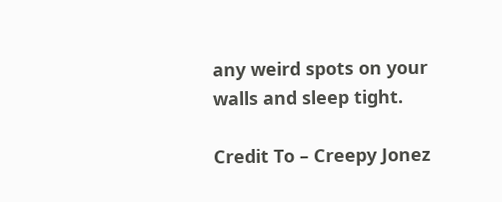any weird spots on your walls and sleep tight.

Credit To – Creepy Jonez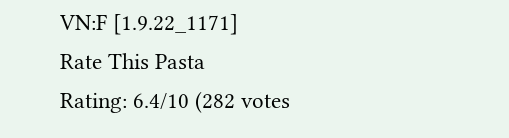VN:F [1.9.22_1171]
Rate This Pasta
Rating: 6.4/10 (282 votes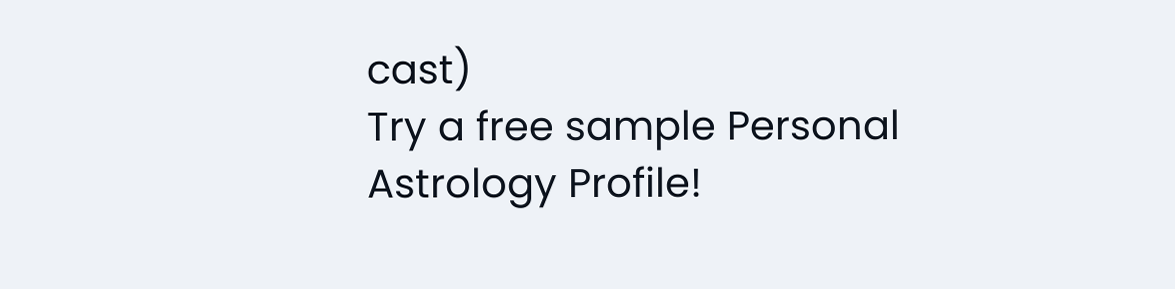cast)
Try a free sample Personal Astrology Profile!